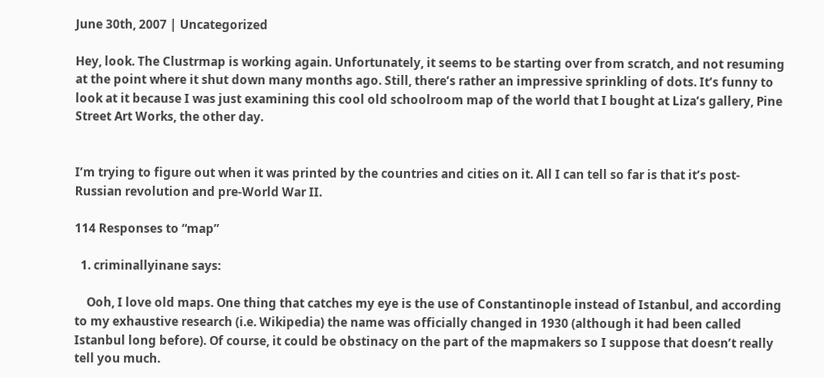June 30th, 2007 | Uncategorized

Hey, look. The Clustrmap is working again. Unfortunately, it seems to be starting over from scratch, and not resuming at the point where it shut down many months ago. Still, there’s rather an impressive sprinkling of dots. It’s funny to look at it because I was just examining this cool old schoolroom map of the world that I bought at Liza’s gallery, Pine Street Art Works, the other day.


I’m trying to figure out when it was printed by the countries and cities on it. All I can tell so far is that it’s post-Russian revolution and pre-World War II.

114 Responses to “map”

  1. criminallyinane says:

    Ooh, I love old maps. One thing that catches my eye is the use of Constantinople instead of Istanbul, and according to my exhaustive research (i.e. Wikipedia) the name was officially changed in 1930 (although it had been called Istanbul long before). Of course, it could be obstinacy on the part of the mapmakers so I suppose that doesn’t really tell you much.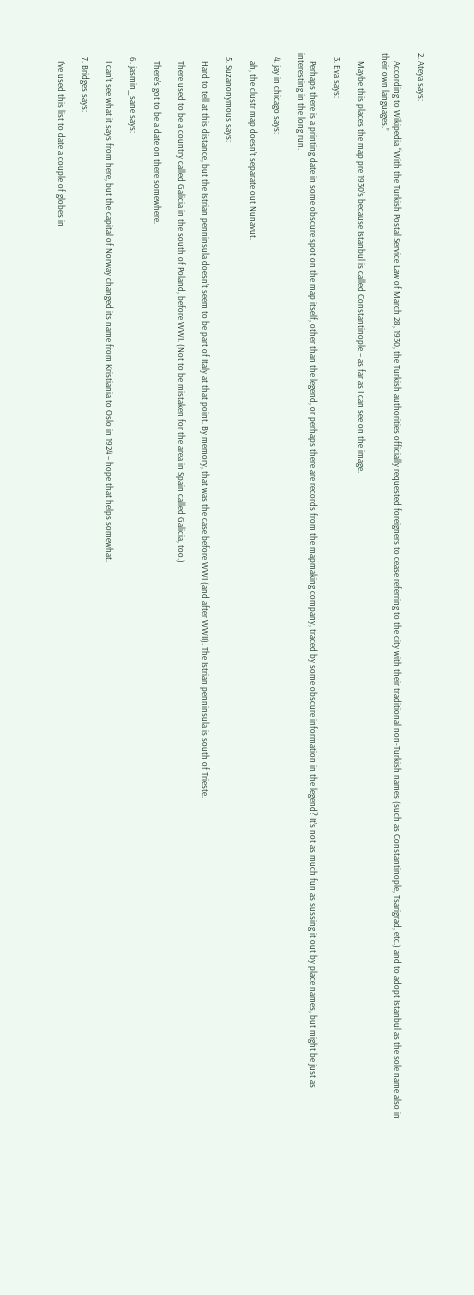2. Ateya says:

    According to Wikipedia “With the Turkish Postal Service Law of March 28, 1930, the Turkish authorities officially requested foreigners to cease referring to the city with their traditional non-Turkish names (such as Constantinople, Tsarigrad, etc.) and to adopt Istanbul as the sole name also in their own languages.”

    Maybe this places the map pre 1930’s because Istanbul is called Constantinople – as far as I can see on the image.

  3. Eva says:

    Perhaps there is a printing date in some obscure spot on the map itself, other than the legend, or perhaps there are records from the mapmaking company, traced by some obscure information in the legend? It’s not as much fun as sussing it out by place names, but might be just as interesting in the long run.

  4. jay in chicago says:

    ah, the clustr map doesn’t separate out Nunavut.

  5. Suzanonymous says:

    Hard to tell at this distance, but the Istrian penninsula doesn’t seem to be part of Italy at that point. By memory, that was the case before WWI (and after WWII). The Istrian penninsula is south of Trieste.

    There used to be a country called Galicia in the south of Poland, before WWI. (Not to be mistaken for the area in Spain called Galicia, too.)

    There’s got to be a date on there somewhere.

  6. jasmin_sane says:

    I can’t see what it says from here, but the capital of Norway changed its name from Kristiania to Oslo in 1924 – hope that helps somewhat.

  7. Bridges says:

    I’ve used this list to date a couple of globes in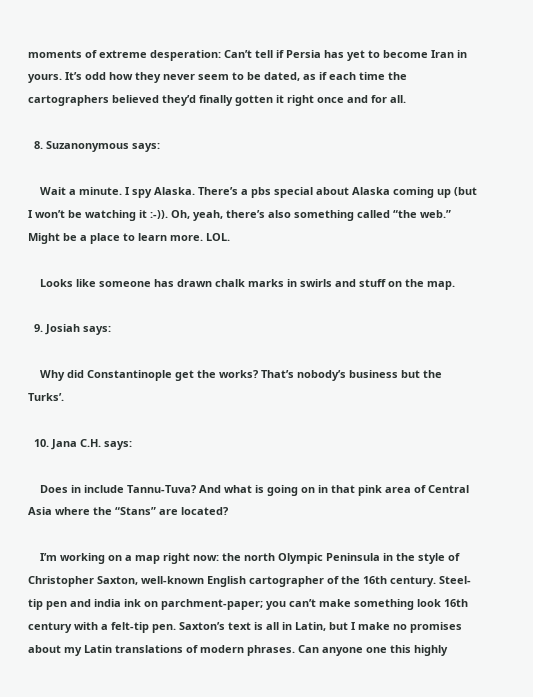moments of extreme desperation: Can’t tell if Persia has yet to become Iran in yours. It’s odd how they never seem to be dated, as if each time the cartographers believed they’d finally gotten it right once and for all.

  8. Suzanonymous says:

    Wait a minute. I spy Alaska. There’s a pbs special about Alaska coming up (but I won’t be watching it :-)). Oh, yeah, there’s also something called “the web.” Might be a place to learn more. LOL.

    Looks like someone has drawn chalk marks in swirls and stuff on the map.

  9. Josiah says:

    Why did Constantinople get the works? That’s nobody’s business but the Turks’.

  10. Jana C.H. says:

    Does in include Tannu-Tuva? And what is going on in that pink area of Central Asia where the “Stans” are located?

    I’m working on a map right now: the north Olympic Peninsula in the style of Christopher Saxton, well-known English cartographer of the 16th century. Steel-tip pen and india ink on parchment-paper; you can’t make something look 16th century with a felt-tip pen. Saxton’s text is all in Latin, but I make no promises about my Latin translations of modern phrases. Can anyone one this highly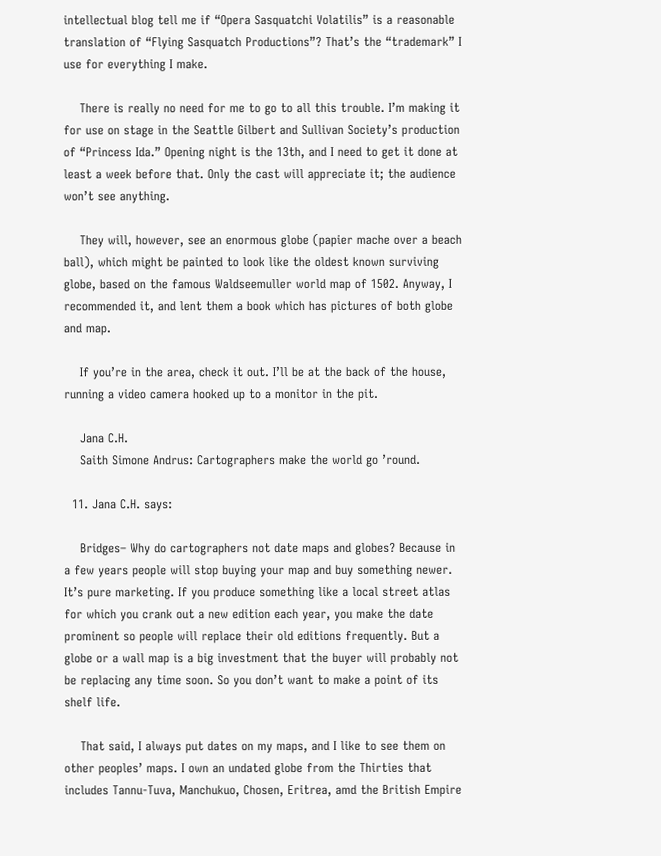intellectual blog tell me if “Opera Sasquatchi Volatilis” is a reasonable translation of “Flying Sasquatch Productions”? That’s the “trademark” I use for everything I make.

    There is really no need for me to go to all this trouble. I’m making it for use on stage in the Seattle Gilbert and Sullivan Society’s production of “Princess Ida.” Opening night is the 13th, and I need to get it done at least a week before that. Only the cast will appreciate it; the audience won’t see anything.

    They will, however, see an enormous globe (papier mache over a beach ball), which might be painted to look like the oldest known surviving globe, based on the famous Waldseemuller world map of 1502. Anyway, I recommended it, and lent them a book which has pictures of both globe and map.

    If you’re in the area, check it out. I’ll be at the back of the house, running a video camera hooked up to a monitor in the pit.

    Jana C.H.
    Saith Simone Andrus: Cartographers make the world go ’round.

  11. Jana C.H. says:

    Bridges– Why do cartographers not date maps and globes? Because in a few years people will stop buying your map and buy something newer. It’s pure marketing. If you produce something like a local street atlas for which you crank out a new edition each year, you make the date prominent so people will replace their old editions frequently. But a globe or a wall map is a big investment that the buyer will probably not be replacing any time soon. So you don’t want to make a point of its shelf life.

    That said, I always put dates on my maps, and I like to see them on other peoples’ maps. I own an undated globe from the Thirties that includes Tannu-Tuva, Manchukuo, Chosen, Eritrea, amd the British Empire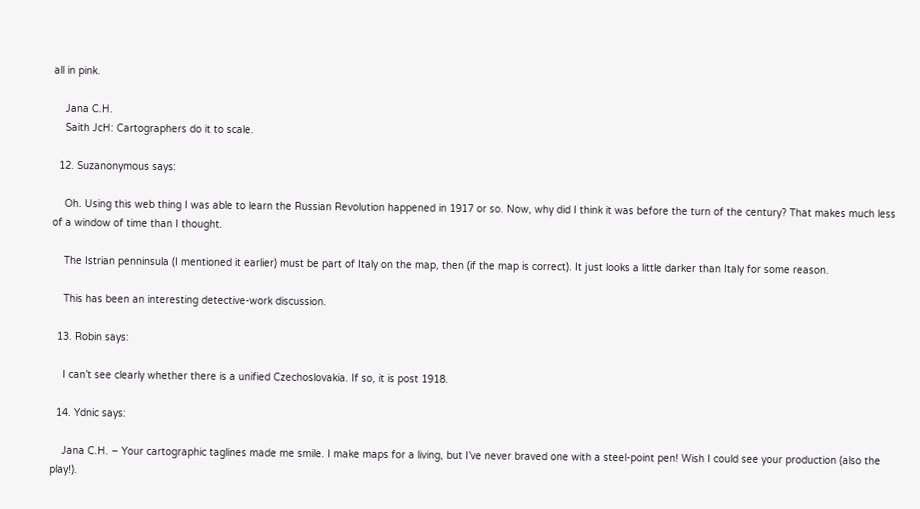all in pink.

    Jana C.H.
    Saith JcH: Cartographers do it to scale.

  12. Suzanonymous says:

    Oh. Using this web thing I was able to learn the Russian Revolution happened in 1917 or so. Now, why did I think it was before the turn of the century? That makes much less of a window of time than I thought.

    The Istrian penninsula (I mentioned it earlier) must be part of Italy on the map, then (if the map is correct). It just looks a little darker than Italy for some reason.

    This has been an interesting detective-work discussion.

  13. Robin says:

    I can’t see clearly whether there is a unified Czechoslovakia. If so, it is post 1918.

  14. Ydnic says:

    Jana C.H. – Your cartographic taglines made me smile. I make maps for a living, but I’ve never braved one with a steel-point pen! Wish I could see your production (also the play!).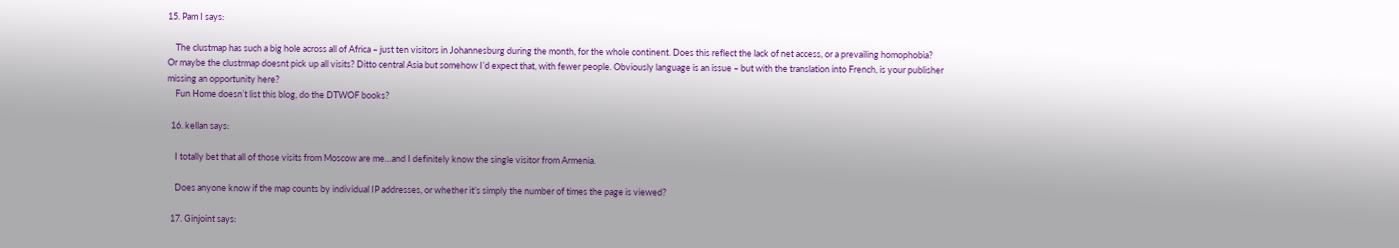15. Pam I says:

    The clustmap has such a big hole across all of Africa – just ten visitors in Johannesburg during the month, for the whole continent. Does this reflect the lack of net access, or a prevailing homophobia? Or maybe the clustrmap doesnt pick up all visits? Ditto central Asia but somehow I’d expect that, with fewer people. Obviously language is an issue – but with the translation into French, is your publisher missing an opportunity here?
    Fun Home doesn’t list this blog, do the DTWOF books?

  16. kellan says:

    I totally bet that all of those visits from Moscow are me…and I definitely know the single visitor from Armenia.

    Does anyone know if the map counts by individual IP addresses, or whether it’s simply the number of times the page is viewed?

  17. Ginjoint says: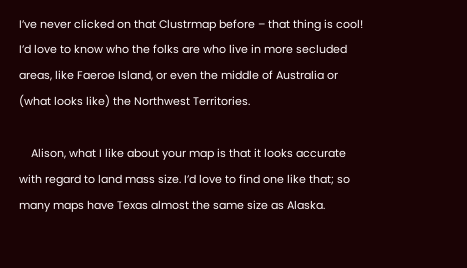I’ve never clicked on that Clustrmap before – that thing is cool! I’d love to know who the folks are who live in more secluded areas, like Faeroe Island, or even the middle of Australia or (what looks like) the Northwest Territories.

    Alison, what I like about your map is that it looks accurate with regard to land mass size. I’d love to find one like that; so many maps have Texas almost the same size as Alaska.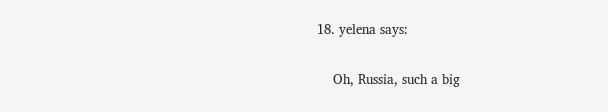18. yelena says:

    Oh, Russia, such a big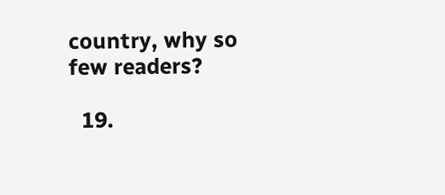country, why so few readers?

  19.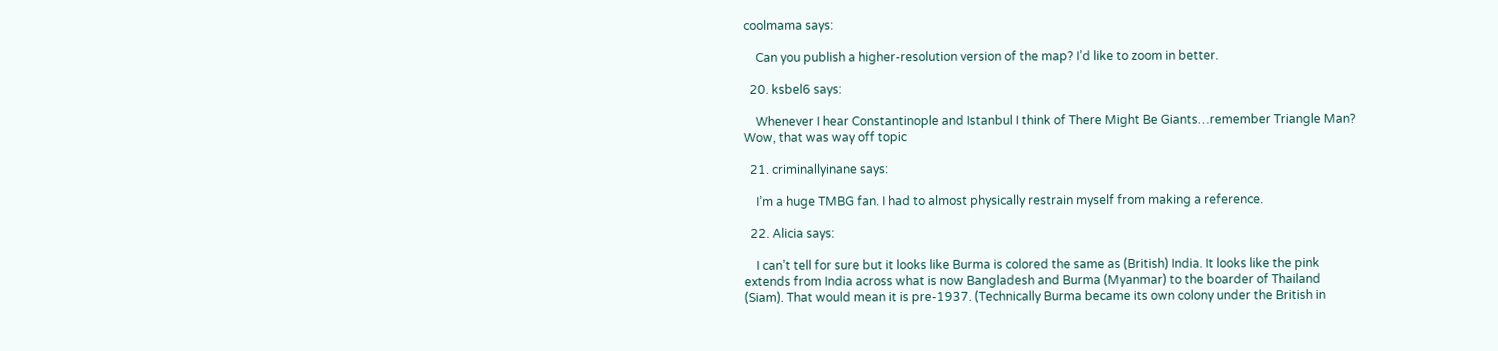coolmama says:

    Can you publish a higher-resolution version of the map? I’d like to zoom in better.

  20. ksbel6 says:

    Whenever I hear Constantinople and Istanbul I think of There Might Be Giants…remember Triangle Man? Wow, that was way off topic

  21. criminallyinane says:

    I’m a huge TMBG fan. I had to almost physically restrain myself from making a reference.

  22. Alicia says:

    I can’t tell for sure but it looks like Burma is colored the same as (British) India. It looks like the pink extends from India across what is now Bangladesh and Burma (Myanmar) to the boarder of Thailand (Siam). That would mean it is pre-1937. (Technically Burma became its own colony under the British in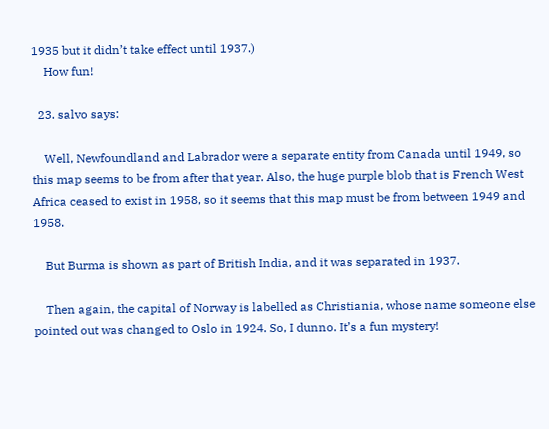1935 but it didn’t take effect until 1937.)
    How fun!

  23. salvo says:

    Well, Newfoundland and Labrador were a separate entity from Canada until 1949, so this map seems to be from after that year. Also, the huge purple blob that is French West Africa ceased to exist in 1958, so it seems that this map must be from between 1949 and 1958.

    But Burma is shown as part of British India, and it was separated in 1937.

    Then again, the capital of Norway is labelled as Christiania, whose name someone else pointed out was changed to Oslo in 1924. So, I dunno. It’s a fun mystery!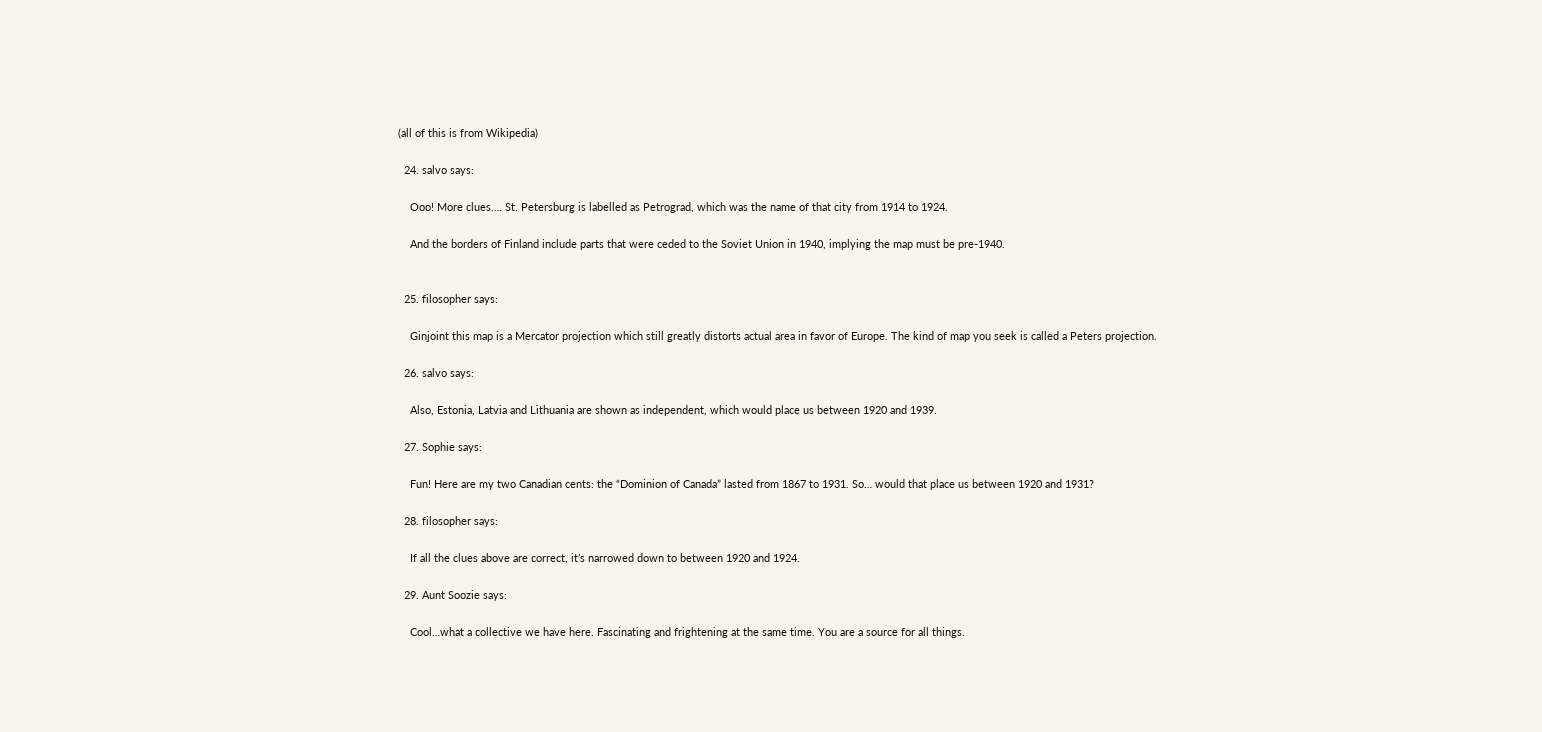(all of this is from Wikipedia)

  24. salvo says:

    Ooo! More clues…. St. Petersburg is labelled as Petrograd, which was the name of that city from 1914 to 1924.

    And the borders of Finland include parts that were ceded to the Soviet Union in 1940, implying the map must be pre-1940.


  25. filosopher says:

    Ginjoint this map is a Mercator projection which still greatly distorts actual area in favor of Europe. The kind of map you seek is called a Peters projection.

  26. salvo says:

    Also, Estonia, Latvia and Lithuania are shown as independent, which would place us between 1920 and 1939.

  27. Sophie says:

    Fun! Here are my two Canadian cents: the “Dominion of Canada” lasted from 1867 to 1931. So… would that place us between 1920 and 1931?

  28. filosopher says:

    If all the clues above are correct, it’s narrowed down to between 1920 and 1924.

  29. Aunt Soozie says:

    Cool…what a collective we have here. Fascinating and frightening at the same time. You are a source for all things.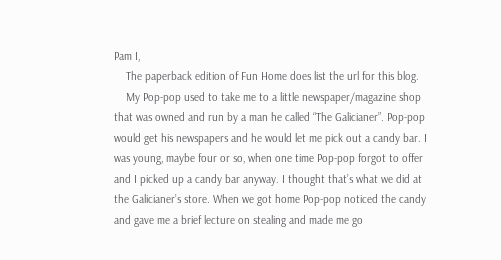Pam I,
    The paperback edition of Fun Home does list the url for this blog.
    My Pop-pop used to take me to a little newspaper/magazine shop that was owned and run by a man he called “The Galicianer”. Pop-pop would get his newspapers and he would let me pick out a candy bar. I was young, maybe four or so, when one time Pop-pop forgot to offer and I picked up a candy bar anyway. I thought that’s what we did at the Galicianer’s store. When we got home Pop-pop noticed the candy and gave me a brief lecture on stealing and made me go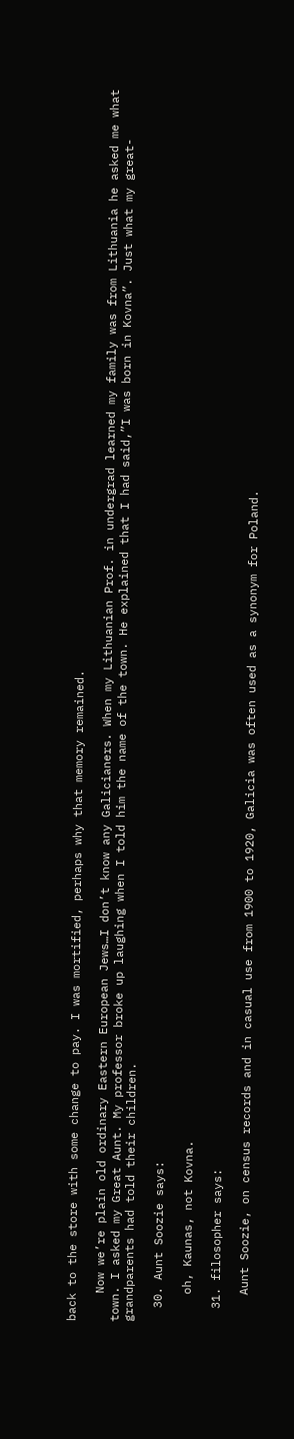back to the store with some change to pay. I was mortified, perhaps why that memory remained.

    Now we’re plain old ordinary Eastern European Jews…I don’t know any Galicianers. When my Lithuanian Prof. in undergrad learned my family was from Lithuania he asked me what town. I asked my Great Aunt. My professor broke up laughing when I told him the name of the town. He explained that I had said,”I was born in Kovna”. Just what my great-grandparents had told their children.

  30. Aunt Soozie says:

    oh, Kaunas, not Kovna.

  31. filosopher says:

    Aunt Soozie, on census records and in casual use from 1900 to 1920, Galicia was often used as a synonym for Poland.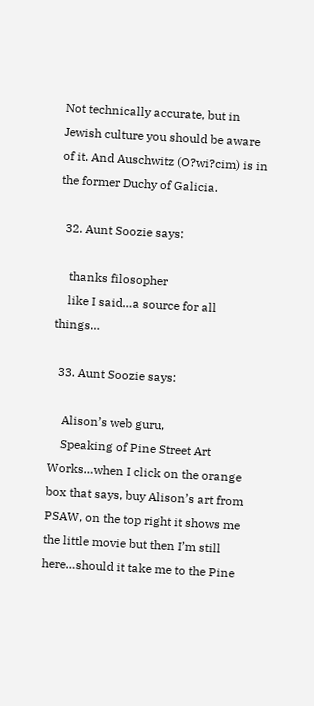Not technically accurate, but in Jewish culture you should be aware of it. And Auschwitz (O?wi?cim) is in the former Duchy of Galicia.

  32. Aunt Soozie says:

    thanks filosopher
    like I said…a source for all things…

  33. Aunt Soozie says:

    Alison’s web guru,
    Speaking of Pine Street Art Works…when I click on the orange box that says, buy Alison’s art from PSAW, on the top right it shows me the little movie but then I’m still here…should it take me to the Pine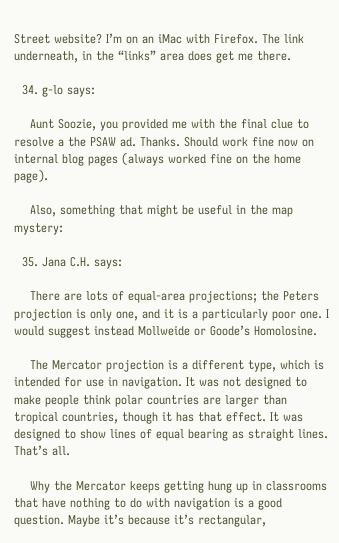Street website? I’m on an iMac with Firefox. The link underneath, in the “links” area does get me there.

  34. g-lo says:

    Aunt Soozie, you provided me with the final clue to resolve a the PSAW ad. Thanks. Should work fine now on internal blog pages (always worked fine on the home page).

    Also, something that might be useful in the map mystery:

  35. Jana C.H. says:

    There are lots of equal-area projections; the Peters projection is only one, and it is a particularly poor one. I would suggest instead Mollweide or Goode’s Homolosine.

    The Mercator projection is a different type, which is intended for use in navigation. It was not designed to make people think polar countries are larger than tropical countries, though it has that effect. It was designed to show lines of equal bearing as straight lines. That’s all.

    Why the Mercator keeps getting hung up in classrooms that have nothing to do with navigation is a good question. Maybe it’s because it’s rectangular,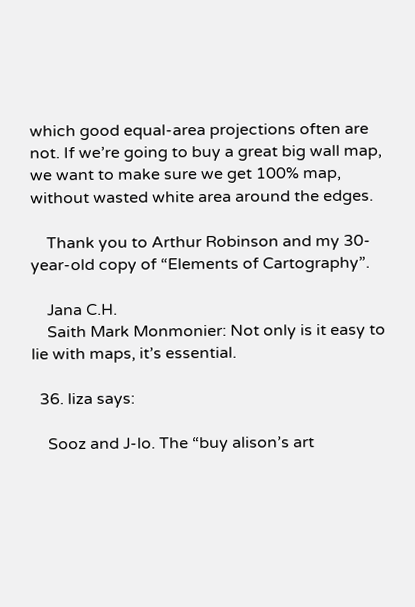which good equal-area projections often are not. If we’re going to buy a great big wall map, we want to make sure we get 100% map, without wasted white area around the edges.

    Thank you to Arthur Robinson and my 30-year-old copy of “Elements of Cartography”.

    Jana C.H.
    Saith Mark Monmonier: Not only is it easy to lie with maps, it’s essential.

  36. liza says:

    Sooz and J-lo. The “buy alison’s art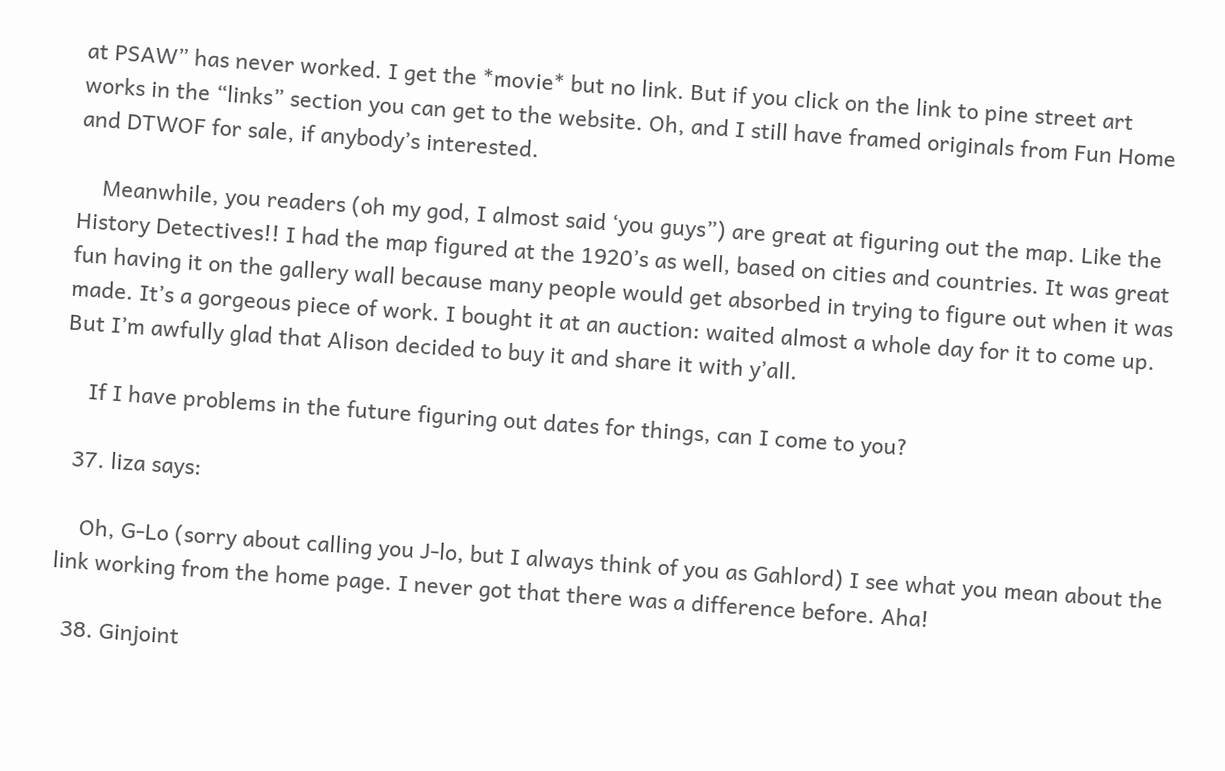at PSAW” has never worked. I get the *movie* but no link. But if you click on the link to pine street art works in the “links” section you can get to the website. Oh, and I still have framed originals from Fun Home and DTWOF for sale, if anybody’s interested.

    Meanwhile, you readers (oh my god, I almost said ‘you guys”) are great at figuring out the map. Like the History Detectives!! I had the map figured at the 1920’s as well, based on cities and countries. It was great fun having it on the gallery wall because many people would get absorbed in trying to figure out when it was made. It’s a gorgeous piece of work. I bought it at an auction: waited almost a whole day for it to come up. But I’m awfully glad that Alison decided to buy it and share it with y’all.

    If I have problems in the future figuring out dates for things, can I come to you?

  37. liza says:

    Oh, G-Lo (sorry about calling you J-lo, but I always think of you as Gahlord) I see what you mean about the link working from the home page. I never got that there was a difference before. Aha!

  38. Ginjoint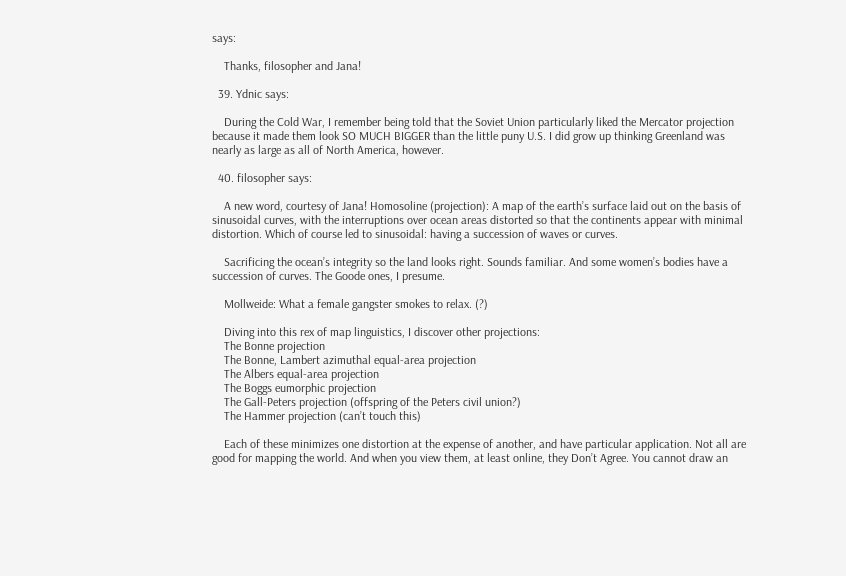says:

    Thanks, filosopher and Jana!

  39. Ydnic says:

    During the Cold War, I remember being told that the Soviet Union particularly liked the Mercator projection because it made them look SO MUCH BIGGER than the little puny U.S. I did grow up thinking Greenland was nearly as large as all of North America, however.

  40. filosopher says:

    A new word, courtesy of Jana! Homosoline (projection): A map of the earth’s surface laid out on the basis of sinusoidal curves, with the interruptions over ocean areas distorted so that the continents appear with minimal distortion. Which of course led to sinusoidal: having a succession of waves or curves.

    Sacrificing the ocean’s integrity so the land looks right. Sounds familiar. And some women’s bodies have a succession of curves. The Goode ones, I presume.

    Mollweide: What a female gangster smokes to relax. (?)

    Diving into this rex of map linguistics, I discover other projections:
    The Bonne projection
    The Bonne, Lambert azimuthal equal-area projection
    The Albers equal-area projection
    The Boggs eumorphic projection
    The Gall-Peters projection (offspring of the Peters civil union?)
    The Hammer projection (can’t touch this)

    Each of these minimizes one distortion at the expense of another, and have particular application. Not all are good for mapping the world. And when you view them, at least online, they Don’t Agree. You cannot draw an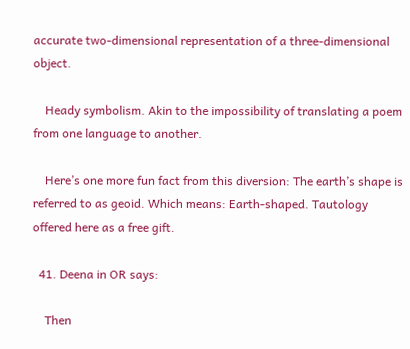accurate two-dimensional representation of a three-dimensional object.

    Heady symbolism. Akin to the impossibility of translating a poem from one language to another.

    Here’s one more fun fact from this diversion: The earth’s shape is referred to as geoid. Which means: Earth-shaped. Tautology offered here as a free gift.

  41. Deena in OR says:

    Then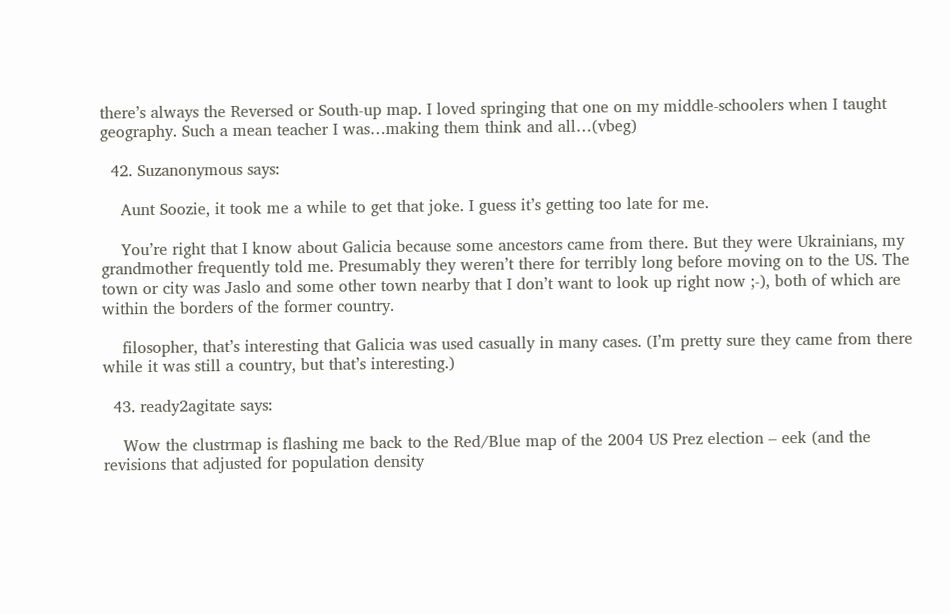there’s always the Reversed or South-up map. I loved springing that one on my middle-schoolers when I taught geography. Such a mean teacher I was…making them think and all…(vbeg)

  42. Suzanonymous says:

    Aunt Soozie, it took me a while to get that joke. I guess it’s getting too late for me.

    You’re right that I know about Galicia because some ancestors came from there. But they were Ukrainians, my grandmother frequently told me. Presumably they weren’t there for terribly long before moving on to the US. The town or city was Jaslo and some other town nearby that I don’t want to look up right now ;-), both of which are within the borders of the former country.

    filosopher, that’s interesting that Galicia was used casually in many cases. (I’m pretty sure they came from there while it was still a country, but that’s interesting.)

  43. ready2agitate says:

    Wow the clustrmap is flashing me back to the Red/Blue map of the 2004 US Prez election – eek (and the revisions that adjusted for population density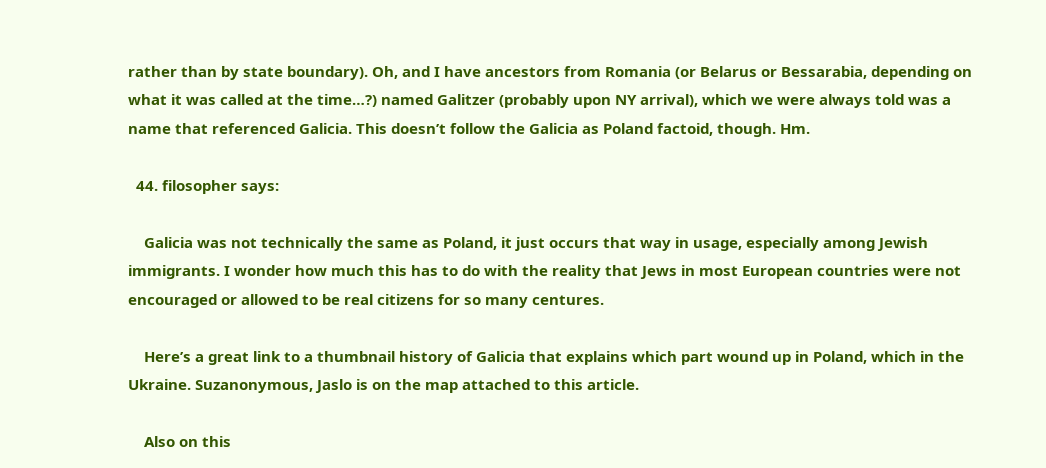rather than by state boundary). Oh, and I have ancestors from Romania (or Belarus or Bessarabia, depending on what it was called at the time…?) named Galitzer (probably upon NY arrival), which we were always told was a name that referenced Galicia. This doesn’t follow the Galicia as Poland factoid, though. Hm.

  44. filosopher says:

    Galicia was not technically the same as Poland, it just occurs that way in usage, especially among Jewish immigrants. I wonder how much this has to do with the reality that Jews in most European countries were not encouraged or allowed to be real citizens for so many centures.

    Here’s a great link to a thumbnail history of Galicia that explains which part wound up in Poland, which in the Ukraine. Suzanonymous, Jaslo is on the map attached to this article.

    Also on this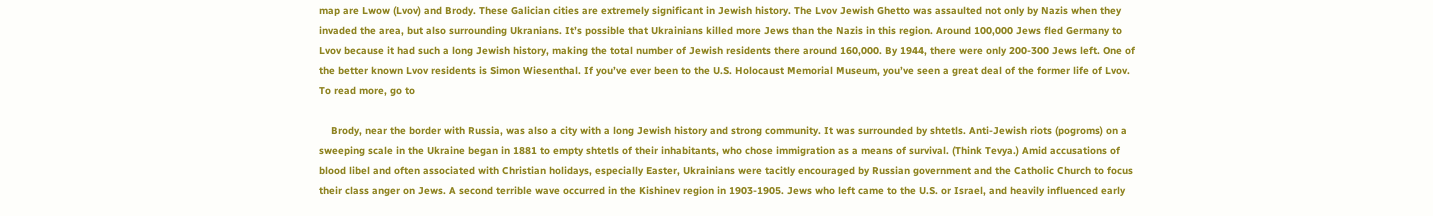map are Lwow (Lvov) and Brody. These Galician cities are extremely significant in Jewish history. The Lvov Jewish Ghetto was assaulted not only by Nazis when they invaded the area, but also surrounding Ukranians. It’s possible that Ukrainians killed more Jews than the Nazis in this region. Around 100,000 Jews fled Germany to Lvov because it had such a long Jewish history, making the total number of Jewish residents there around 160,000. By 1944, there were only 200-300 Jews left. One of the better known Lvov residents is Simon Wiesenthal. If you’ve ever been to the U.S. Holocaust Memorial Museum, you’ve seen a great deal of the former life of Lvov. To read more, go to

    Brody, near the border with Russia, was also a city with a long Jewish history and strong community. It was surrounded by shtetls. Anti-Jewish riots (pogroms) on a sweeping scale in the Ukraine began in 1881 to empty shtetls of their inhabitants, who chose immigration as a means of survival. (Think Tevya.) Amid accusations of blood libel and often associated with Christian holidays, especially Easter, Ukrainians were tacitly encouraged by Russian government and the Catholic Church to focus their class anger on Jews. A second terrible wave occurred in the Kishinev region in 1903-1905. Jews who left came to the U.S. or Israel, and heavily influenced early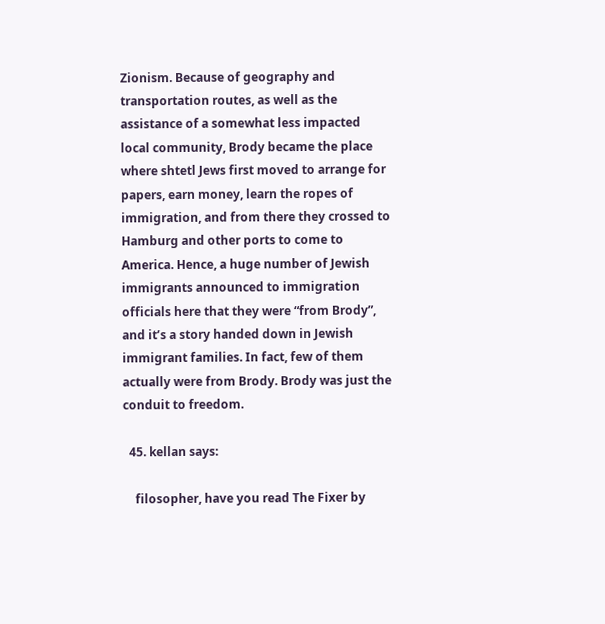Zionism. Because of geography and transportation routes, as well as the assistance of a somewhat less impacted local community, Brody became the place where shtetl Jews first moved to arrange for papers, earn money, learn the ropes of immigration, and from there they crossed to Hamburg and other ports to come to America. Hence, a huge number of Jewish immigrants announced to immigration officials here that they were “from Brody”, and it’s a story handed down in Jewish immigrant families. In fact, few of them actually were from Brody. Brody was just the conduit to freedom.

  45. kellan says:

    filosopher, have you read The Fixer by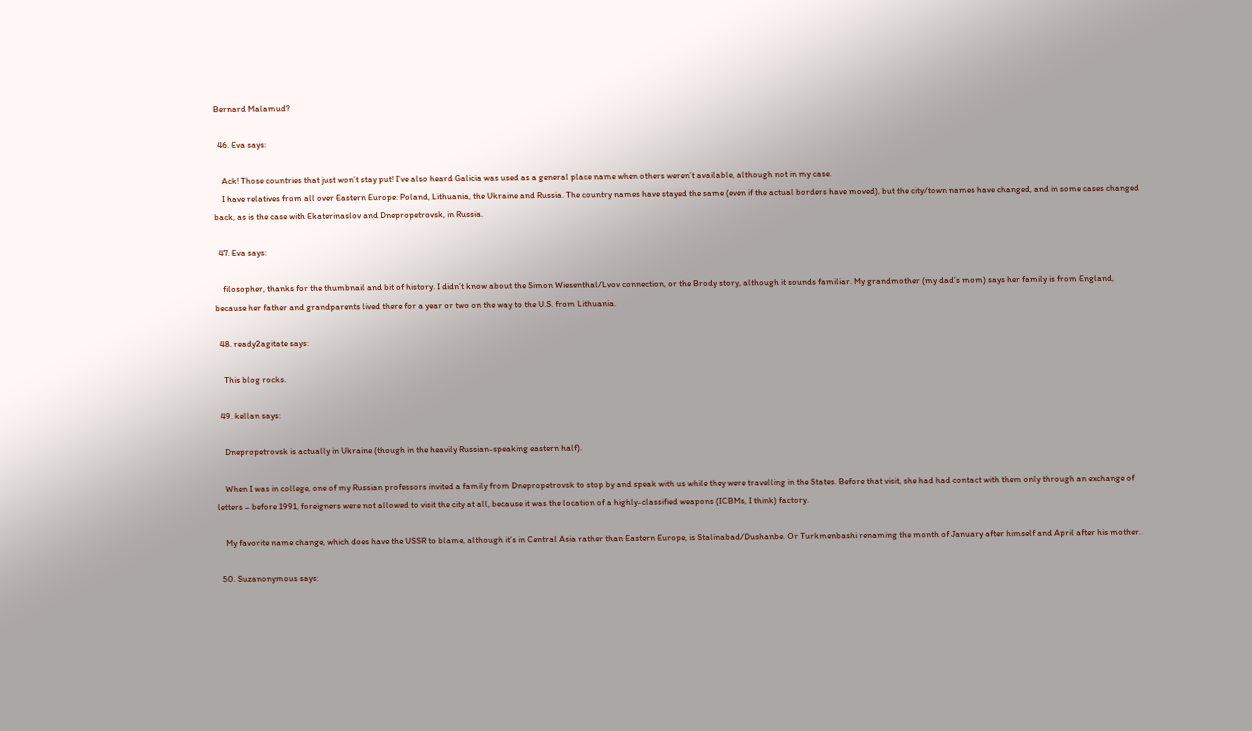Bernard Malamud?

  46. Eva says:

    Ack! Those countries that just won’t stay put! I’ve also heard Galicia was used as a general place name when others weren’t available, although not in my case.
    I have relatives from all over Eastern Europe: Poland, Lithuania, the Ukraine and Russia. The country names have stayed the same (even if the actual borders have moved), but the city/town names have changed, and in some cases changed back, as is the case with Ekaterinaslov and Dnepropetrovsk, in Russia.

  47. Eva says:

    filosopher, thanks for the thumbnail and bit of history. I didn’t know about the Simon Wiesenthal/Lvov connection, or the Brody story, although it sounds familiar. My grandmother (my dad’s mom) says her family is from England, because her father and grandparents lived there for a year or two on the way to the U.S. from Lithuania.

  48. ready2agitate says:

    This blog rocks.

  49. kellan says:

    Dnepropetrovsk is actually in Ukraine (though in the heavily Russian-speaking eastern half).

    When I was in college, one of my Russian professors invited a family from Dnepropetrovsk to stop by and speak with us while they were travelling in the States. Before that visit, she had had contact with them only through an exchange of letters – before 1991, foreigners were not allowed to visit the city at all, because it was the location of a highly-classified weapons (ICBMs, I think) factory.

    My favorite name change, which does have the USSR to blame, although it’s in Central Asia rather than Eastern Europe, is Stalinabad/Dushanbe. Or Turkmenbashi renaming the month of January after himself and April after his mother.

  50. Suzanonymous says: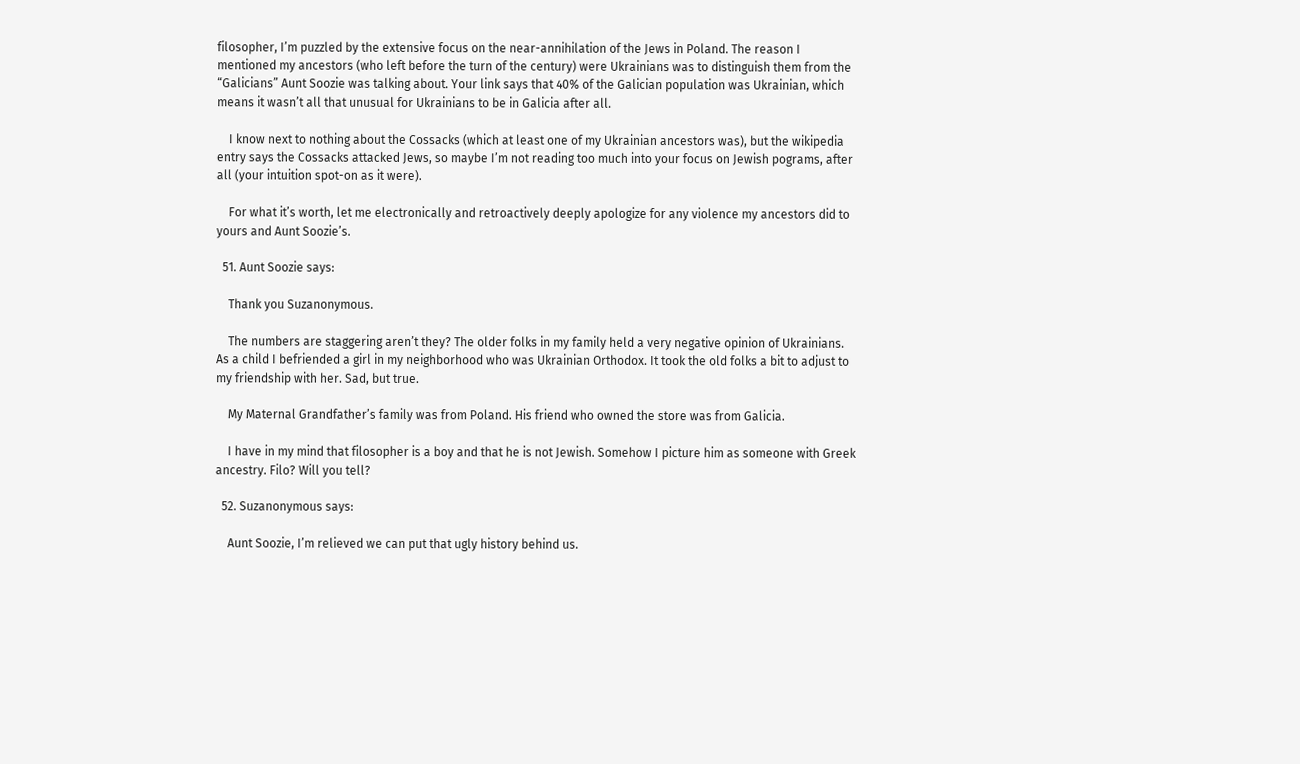filosopher, I’m puzzled by the extensive focus on the near-annihilation of the Jews in Poland. The reason I mentioned my ancestors (who left before the turn of the century) were Ukrainians was to distinguish them from the “Galicians” Aunt Soozie was talking about. Your link says that 40% of the Galician population was Ukrainian, which means it wasn’t all that unusual for Ukrainians to be in Galicia after all.

    I know next to nothing about the Cossacks (which at least one of my Ukrainian ancestors was), but the wikipedia entry says the Cossacks attacked Jews, so maybe I’m not reading too much into your focus on Jewish pograms, after all (your intuition spot-on as it were).

    For what it’s worth, let me electronically and retroactively deeply apologize for any violence my ancestors did to yours and Aunt Soozie’s.

  51. Aunt Soozie says:

    Thank you Suzanonymous.

    The numbers are staggering aren’t they? The older folks in my family held a very negative opinion of Ukrainians. As a child I befriended a girl in my neighborhood who was Ukrainian Orthodox. It took the old folks a bit to adjust to my friendship with her. Sad, but true.

    My Maternal Grandfather’s family was from Poland. His friend who owned the store was from Galicia.

    I have in my mind that filosopher is a boy and that he is not Jewish. Somehow I picture him as someone with Greek ancestry. Filo? Will you tell?

  52. Suzanonymous says:

    Aunt Soozie, I’m relieved we can put that ugly history behind us.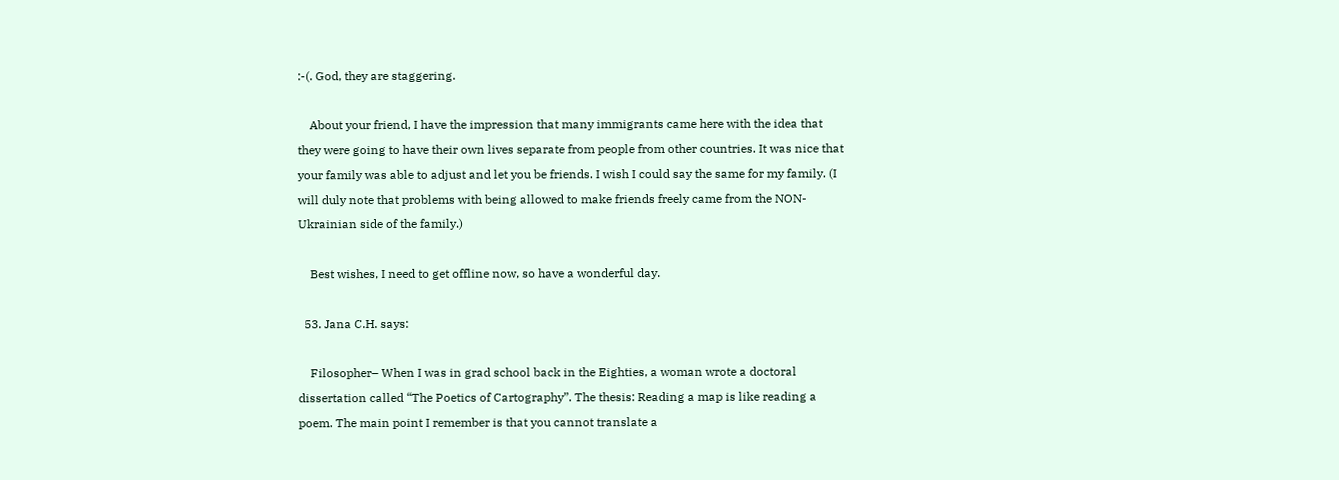:-(. God, they are staggering.

    About your friend, I have the impression that many immigrants came here with the idea that they were going to have their own lives separate from people from other countries. It was nice that your family was able to adjust and let you be friends. I wish I could say the same for my family. (I will duly note that problems with being allowed to make friends freely came from the NON-Ukrainian side of the family.)

    Best wishes, I need to get offline now, so have a wonderful day.

  53. Jana C.H. says:

    Filosopher– When I was in grad school back in the Eighties, a woman wrote a doctoral dissertation called “The Poetics of Cartography”. The thesis: Reading a map is like reading a poem. The main point I remember is that you cannot translate a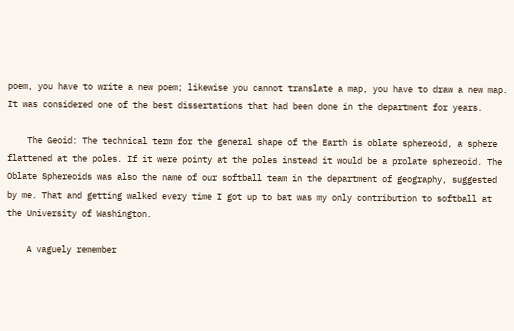poem, you have to write a new poem; likewise you cannot translate a map, you have to draw a new map. It was considered one of the best dissertations that had been done in the department for years.

    The Geoid: The technical term for the general shape of the Earth is oblate sphereoid, a sphere flattened at the poles. If it were pointy at the poles instead it would be a prolate sphereoid. The Oblate Sphereoids was also the name of our softball team in the department of geography, suggested by me. That and getting walked every time I got up to bat was my only contribution to softball at the University of Washington.

    A vaguely remember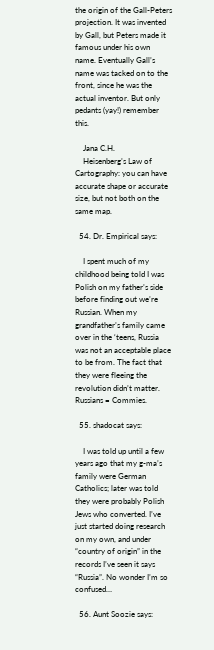the origin of the Gall-Peters projection. It was invented by Gall, but Peters made it famous under his own name. Eventually Gall’s name was tacked on to the front, since he was the actual inventor. But only pedants (yay!) remember this.

    Jana C.H.
    Heisenberg’s Law of Cartography: you can have accurate shape or accurate size, but not both on the same map.

  54. Dr. Empirical says:

    I spent much of my childhood being told I was Polish on my father’s side before finding out we’re Russian. When my grandfather’s family came over in the ‘teens, Russia was not an acceptable place to be from. The fact that they were fleeing the revolution didn’t matter. Russians = Commies.

  55. shadocat says:

    I was told up until a few years ago that my g-ma’s family were German Catholics; later was told they were probably Polish Jews who converted. I’ve just started doing research on my own, and under “country of origin” in the records I’ve seen it says “Russia”. No wonder I’m so confused…

  56. Aunt Soozie says: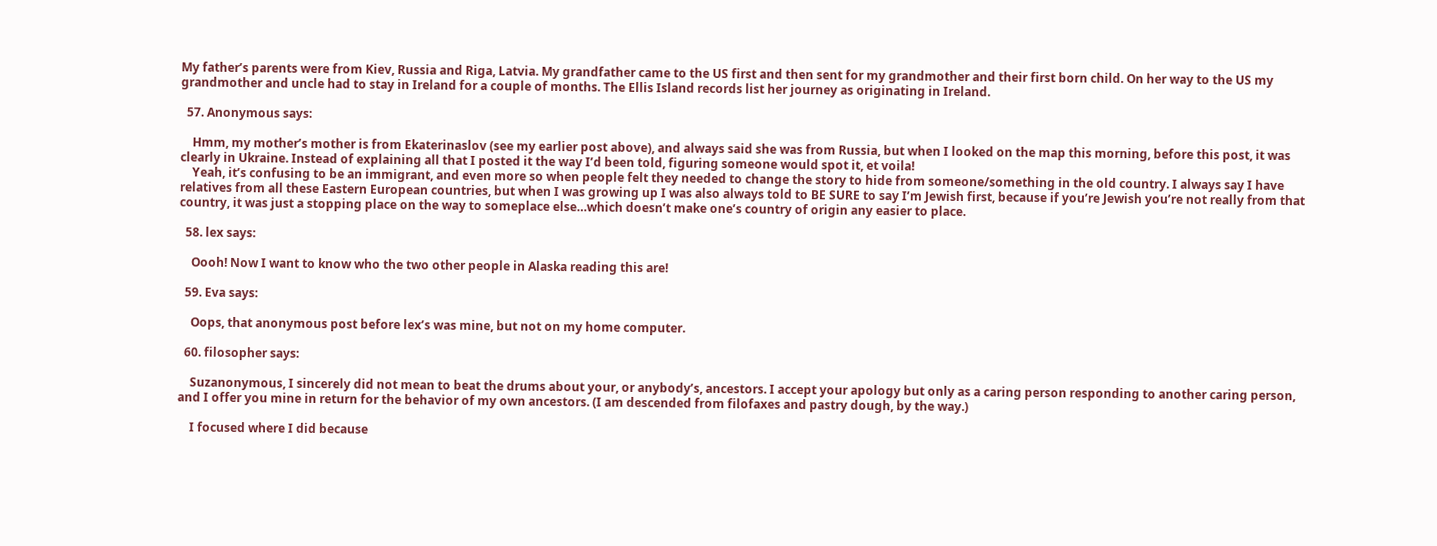My father’s parents were from Kiev, Russia and Riga, Latvia. My grandfather came to the US first and then sent for my grandmother and their first born child. On her way to the US my grandmother and uncle had to stay in Ireland for a couple of months. The Ellis Island records list her journey as originating in Ireland.

  57. Anonymous says:

    Hmm, my mother’s mother is from Ekaterinaslov (see my earlier post above), and always said she was from Russia, but when I looked on the map this morning, before this post, it was clearly in Ukraine. Instead of explaining all that I posted it the way I’d been told, figuring someone would spot it, et voila!
    Yeah, it’s confusing to be an immigrant, and even more so when people felt they needed to change the story to hide from someone/something in the old country. I always say I have relatives from all these Eastern European countries, but when I was growing up I was also always told to BE SURE to say I’m Jewish first, because if you’re Jewish you’re not really from that country, it was just a stopping place on the way to someplace else…which doesn’t make one’s country of origin any easier to place.

  58. lex says:

    Oooh! Now I want to know who the two other people in Alaska reading this are!

  59. Eva says:

    Oops, that anonymous post before lex’s was mine, but not on my home computer.

  60. filosopher says:

    Suzanonymous, I sincerely did not mean to beat the drums about your, or anybody’s, ancestors. I accept your apology but only as a caring person responding to another caring person, and I offer you mine in return for the behavior of my own ancestors. (I am descended from filofaxes and pastry dough, by the way.)

    I focused where I did because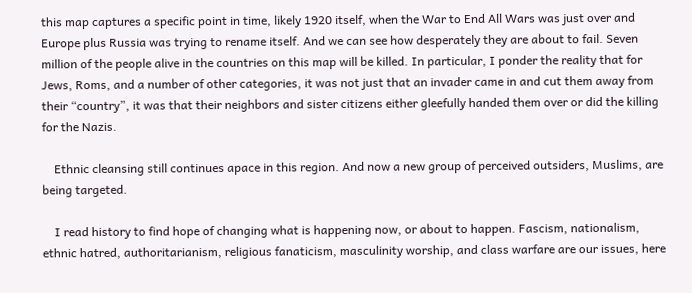this map captures a specific point in time, likely 1920 itself, when the War to End All Wars was just over and Europe plus Russia was trying to rename itself. And we can see how desperately they are about to fail. Seven million of the people alive in the countries on this map will be killed. In particular, I ponder the reality that for Jews, Roms, and a number of other categories, it was not just that an invader came in and cut them away from their “country”, it was that their neighbors and sister citizens either gleefully handed them over or did the killing for the Nazis.

    Ethnic cleansing still continues apace in this region. And now a new group of perceived outsiders, Muslims, are being targeted.

    I read history to find hope of changing what is happening now, or about to happen. Fascism, nationalism, ethnic hatred, authoritarianism, religious fanaticism, masculinity worship, and class warfare are our issues, here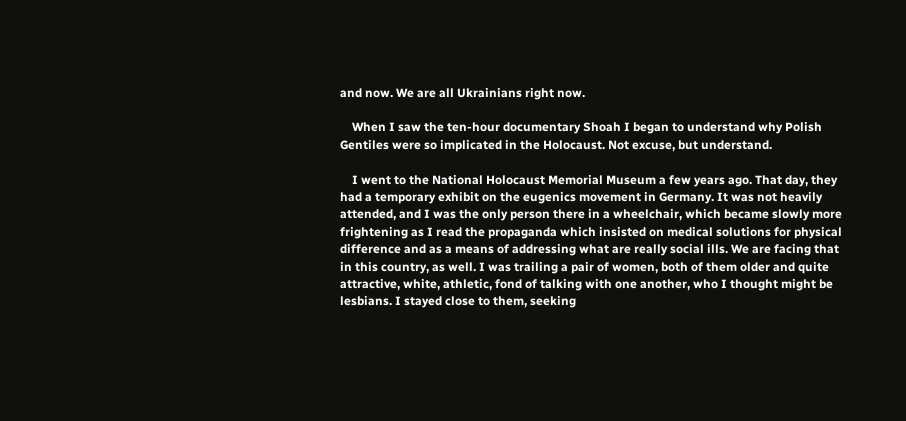and now. We are all Ukrainians right now.

    When I saw the ten-hour documentary Shoah I began to understand why Polish Gentiles were so implicated in the Holocaust. Not excuse, but understand.

    I went to the National Holocaust Memorial Museum a few years ago. That day, they had a temporary exhibit on the eugenics movement in Germany. It was not heavily attended, and I was the only person there in a wheelchair, which became slowly more frightening as I read the propaganda which insisted on medical solutions for physical difference and as a means of addressing what are really social ills. We are facing that in this country, as well. I was trailing a pair of women, both of them older and quite attractive, white, athletic, fond of talking with one another, who I thought might be lesbians. I stayed close to them, seeking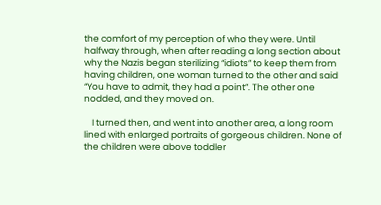the comfort of my perception of who they were. Until halfway through, when after reading a long section about why the Nazis began sterilizing “idiots” to keep them from having children, one woman turned to the other and said “You have to admit, they had a point”. The other one nodded, and they moved on.

    I turned then, and went into another area, a long room lined with enlarged portraits of gorgeous children. None of the children were above toddler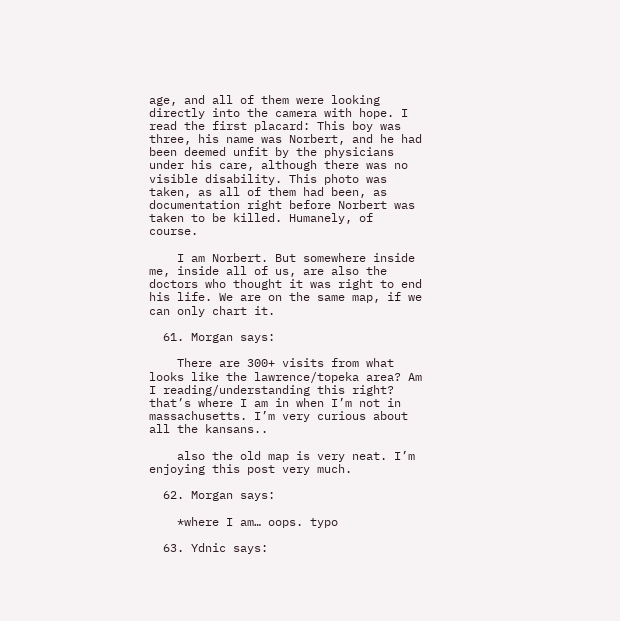age, and all of them were looking directly into the camera with hope. I read the first placard: This boy was three, his name was Norbert, and he had been deemed unfit by the physicians under his care, although there was no visible disability. This photo was taken, as all of them had been, as documentation right before Norbert was taken to be killed. Humanely, of course.

    I am Norbert. But somewhere inside me, inside all of us, are also the doctors who thought it was right to end his life. We are on the same map, if we can only chart it.

  61. Morgan says:

    There are 300+ visits from what looks like the lawrence/topeka area? Am I reading/understanding this right? that’s where I am in when I’m not in massachusetts. I’m very curious about all the kansans..

    also the old map is very neat. I’m enjoying this post very much.

  62. Morgan says:

    *where I am… oops. typo

  63. Ydnic says: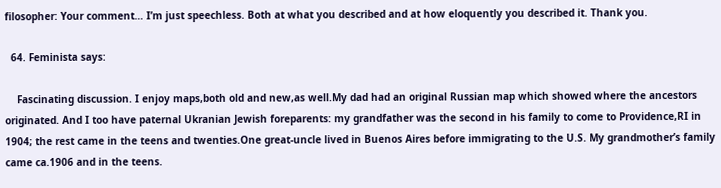filosopher: Your comment… I’m just speechless. Both at what you described and at how eloquently you described it. Thank you.

  64. Feminista says:

    Fascinating discussion. I enjoy maps,both old and new,as well.My dad had an original Russian map which showed where the ancestors originated. And I too have paternal Ukranian Jewish foreparents: my grandfather was the second in his family to come to Providence,RI in 1904; the rest came in the teens and twenties.One great-uncle lived in Buenos Aires before immigrating to the U.S. My grandmother’s family came ca.1906 and in the teens.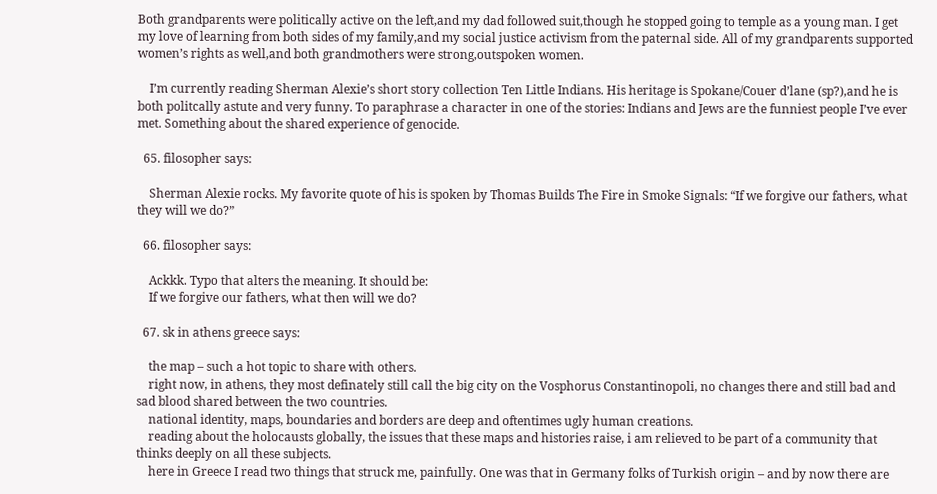Both grandparents were politically active on the left,and my dad followed suit,though he stopped going to temple as a young man. I get my love of learning from both sides of my family,and my social justice activism from the paternal side. All of my grandparents supported women’s rights as well,and both grandmothers were strong,outspoken women.

    I’m currently reading Sherman Alexie’s short story collection Ten Little Indians. His heritage is Spokane/Couer d’lane (sp?),and he is both politcally astute and very funny. To paraphrase a character in one of the stories: Indians and Jews are the funniest people I’ve ever met. Something about the shared experience of genocide.

  65. filosopher says:

    Sherman Alexie rocks. My favorite quote of his is spoken by Thomas Builds The Fire in Smoke Signals: “If we forgive our fathers, what they will we do?”

  66. filosopher says:

    Ackkk. Typo that alters the meaning. It should be:
    If we forgive our fathers, what then will we do?

  67. sk in athens greece says:

    the map – such a hot topic to share with others.
    right now, in athens, they most definately still call the big city on the Vosphorus Constantinopoli, no changes there and still bad and sad blood shared between the two countries.
    national identity, maps, boundaries and borders are deep and oftentimes ugly human creations.
    reading about the holocausts globally, the issues that these maps and histories raise, i am relieved to be part of a community that thinks deeply on all these subjects.
    here in Greece I read two things that struck me, painfully. One was that in Germany folks of Turkish origin – and by now there are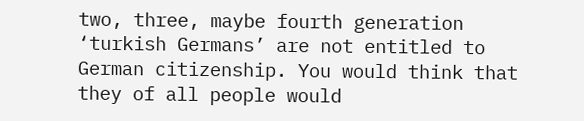two, three, maybe fourth generation ‘turkish Germans’ are not entitled to German citizenship. You would think that they of all people would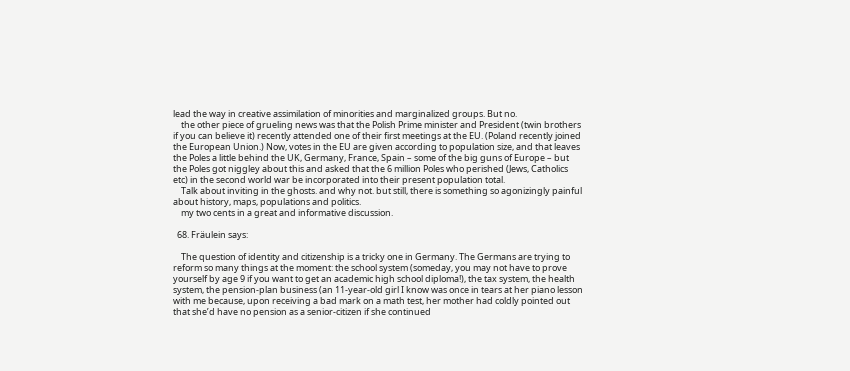lead the way in creative assimilation of minorities and marginalized groups. But no.
    the other piece of grueling news was that the Polish Prime minister and President (twin brothers if you can believe it) recently attended one of their first meetings at the EU. (Poland recently joined the European Union.) Now, votes in the EU are given according to population size, and that leaves the Poles a little behind the UK, Germany, France, Spain – some of the big guns of Europe – but the Poles got niggley about this and asked that the 6 million Poles who perished (Jews, Catholics etc) in the second world war be incorporated into their present population total.
    Talk about inviting in the ghosts. and why not. but still, there is something so agonizingly painful about history, maps, populations and politics.
    my two cents in a great and informative discussion.

  68. Fräulein says:

    The question of identity and citizenship is a tricky one in Germany. The Germans are trying to reform so many things at the moment: the school system (someday, you may not have to prove yourself by age 9 if you want to get an academic high school diploma!), the tax system, the health system, the pension-plan business (an 11-year-old girl I know was once in tears at her piano lesson with me because, upon receiving a bad mark on a math test, her mother had coldly pointed out that she’d have no pension as a senior-citizen if she continued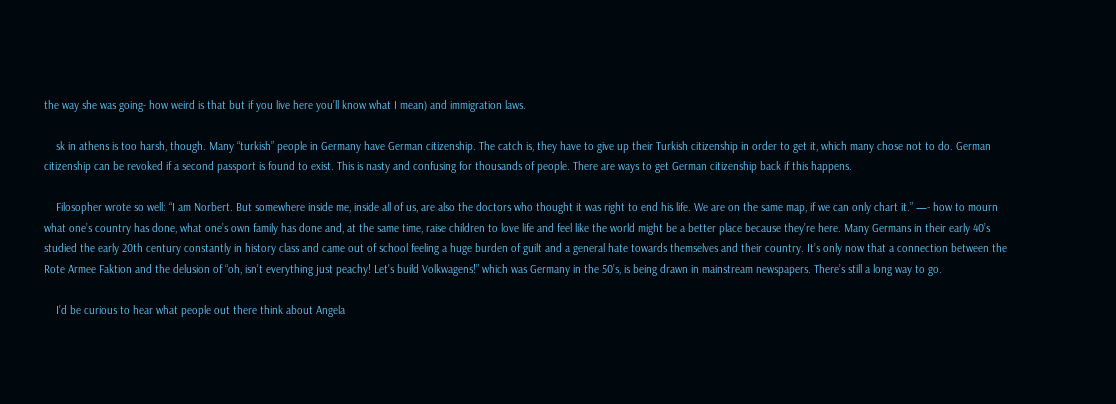the way she was going- how weird is that but if you live here you’ll know what I mean) and immigration laws.

    sk in athens is too harsh, though. Many “turkish” people in Germany have German citizenship. The catch is, they have to give up their Turkish citizenship in order to get it, which many chose not to do. German citizenship can be revoked if a second passport is found to exist. This is nasty and confusing for thousands of people. There are ways to get German citizenship back if this happens.

    Filosopher wrote so well: “I am Norbert. But somewhere inside me, inside all of us, are also the doctors who thought it was right to end his life. We are on the same map, if we can only chart it.” —- how to mourn what one’s country has done, what one’s own family has done and, at the same time, raise children to love life and feel like the world might be a better place because they’re here. Many Germans in their early 40’s studied the early 20th century constantly in history class and came out of school feeling a huge burden of guilt and a general hate towards themselves and their country. It’s only now that a connection between the Rote Armee Faktion and the delusion of “oh, isn’t everything just peachy! Let’s build Volkwagens!” which was Germany in the 50’s, is being drawn in mainstream newspapers. There’s still a long way to go.

    I’d be curious to hear what people out there think about Angela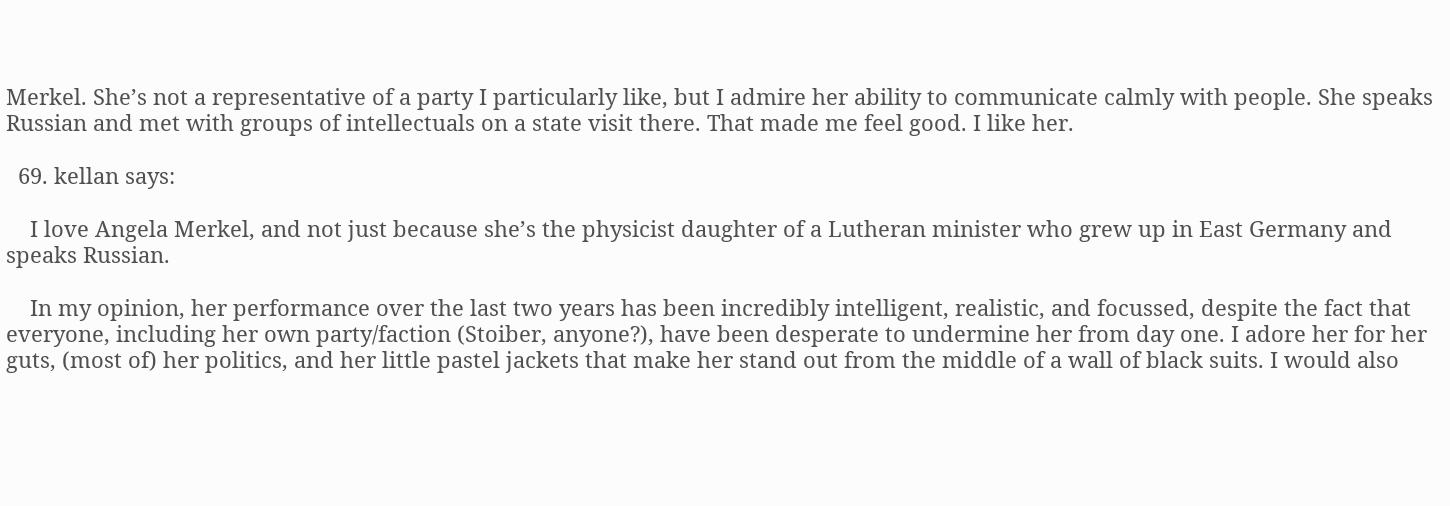Merkel. She’s not a representative of a party I particularly like, but I admire her ability to communicate calmly with people. She speaks Russian and met with groups of intellectuals on a state visit there. That made me feel good. I like her.

  69. kellan says:

    I love Angela Merkel, and not just because she’s the physicist daughter of a Lutheran minister who grew up in East Germany and speaks Russian.

    In my opinion, her performance over the last two years has been incredibly intelligent, realistic, and focussed, despite the fact that everyone, including her own party/faction (Stoiber, anyone?), have been desperate to undermine her from day one. I adore her for her guts, (most of) her politics, and her little pastel jackets that make her stand out from the middle of a wall of black suits. I would also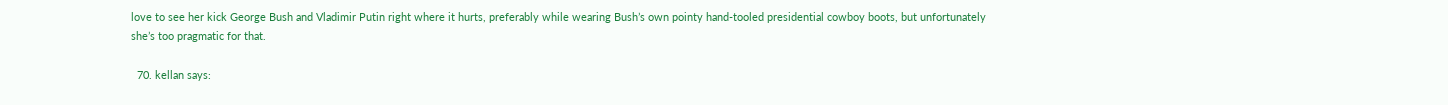love to see her kick George Bush and Vladimir Putin right where it hurts, preferably while wearing Bush’s own pointy hand-tooled presidential cowboy boots, but unfortunately she’s too pragmatic for that.

  70. kellan says: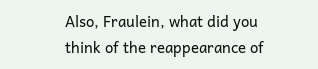Also, Fraulein, what did you think of the reappearance of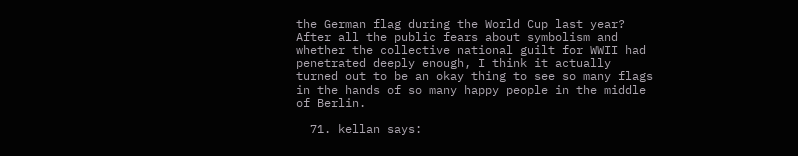the German flag during the World Cup last year? After all the public fears about symbolism and whether the collective national guilt for WWII had penetrated deeply enough, I think it actually turned out to be an okay thing to see so many flags in the hands of so many happy people in the middle of Berlin.

  71. kellan says: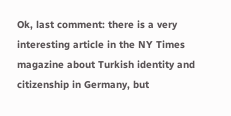Ok, last comment: there is a very interesting article in the NY Times magazine about Turkish identity and citizenship in Germany, but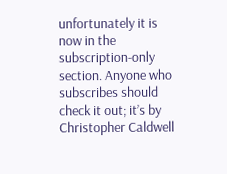unfortunately it is now in the subscription-only section. Anyone who subscribes should check it out; it’s by Christopher Caldwell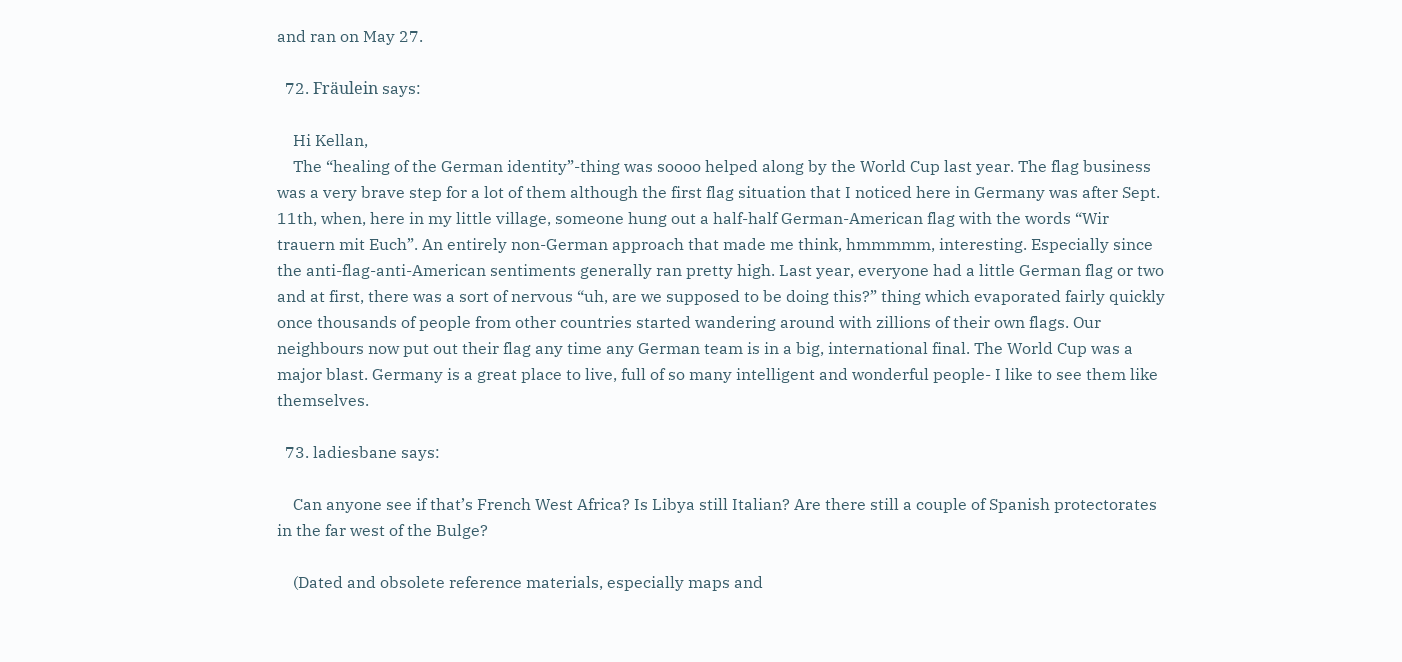and ran on May 27.

  72. Fräulein says:

    Hi Kellan,
    The “healing of the German identity”-thing was soooo helped along by the World Cup last year. The flag business was a very brave step for a lot of them although the first flag situation that I noticed here in Germany was after Sept. 11th, when, here in my little village, someone hung out a half-half German-American flag with the words “Wir trauern mit Euch”. An entirely non-German approach that made me think, hmmmmm, interesting. Especially since the anti-flag-anti-American sentiments generally ran pretty high. Last year, everyone had a little German flag or two and at first, there was a sort of nervous “uh, are we supposed to be doing this?” thing which evaporated fairly quickly once thousands of people from other countries started wandering around with zillions of their own flags. Our neighbours now put out their flag any time any German team is in a big, international final. The World Cup was a major blast. Germany is a great place to live, full of so many intelligent and wonderful people- I like to see them like themselves.

  73. ladiesbane says:

    Can anyone see if that’s French West Africa? Is Libya still Italian? Are there still a couple of Spanish protectorates in the far west of the Bulge?

    (Dated and obsolete reference materials, especially maps and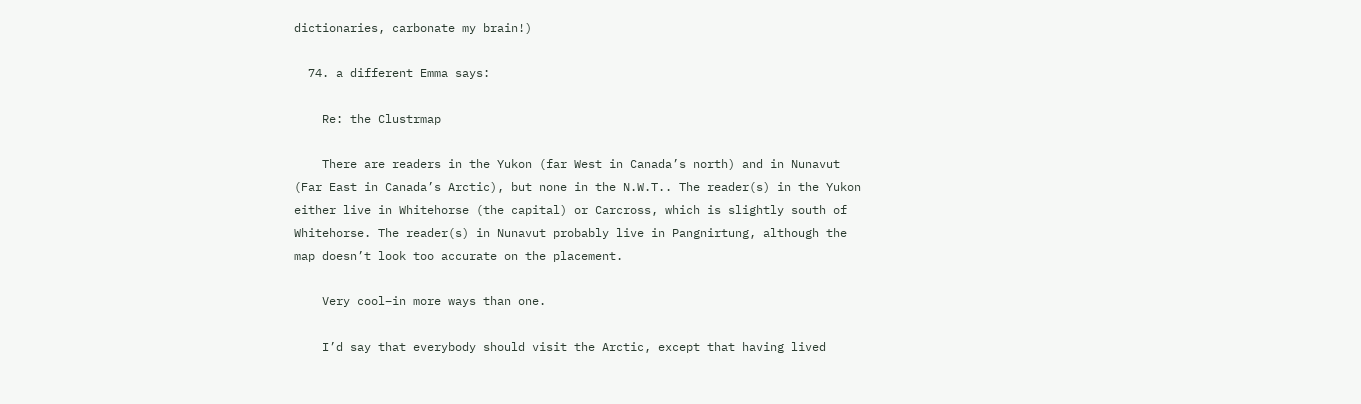dictionaries, carbonate my brain!)

  74. a different Emma says:

    Re: the Clustrmap

    There are readers in the Yukon (far West in Canada’s north) and in Nunavut (Far East in Canada’s Arctic), but none in the N.W.T.. The reader(s) in the Yukon either live in Whitehorse (the capital) or Carcross, which is slightly south of Whitehorse. The reader(s) in Nunavut probably live in Pangnirtung, although the map doesn’t look too accurate on the placement.

    Very cool–in more ways than one.

    I’d say that everybody should visit the Arctic, except that having lived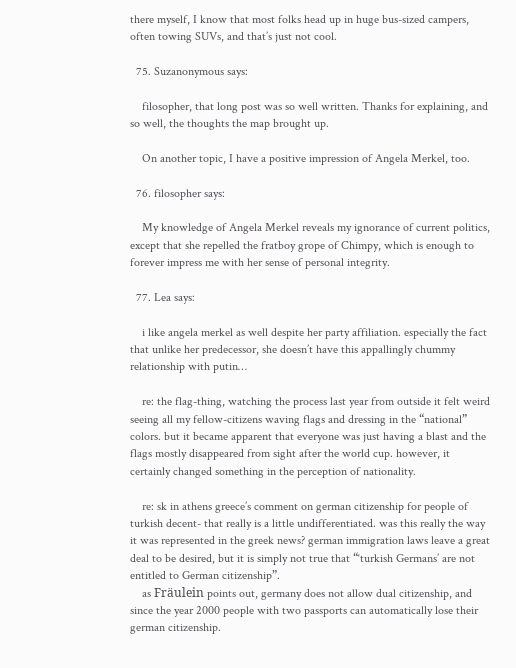there myself, I know that most folks head up in huge bus-sized campers, often towing SUVs, and that’s just not cool.

  75. Suzanonymous says:

    filosopher, that long post was so well written. Thanks for explaining, and so well, the thoughts the map brought up.

    On another topic, I have a positive impression of Angela Merkel, too.

  76. filosopher says:

    My knowledge of Angela Merkel reveals my ignorance of current politics, except that she repelled the fratboy grope of Chimpy, which is enough to forever impress me with her sense of personal integrity.

  77. Lea says:

    i like angela merkel as well despite her party affiliation. especially the fact that unlike her predecessor, she doesn’t have this appallingly chummy relationship with putin…

    re: the flag-thing, watching the process last year from outside it felt weird seeing all my fellow-citizens waving flags and dressing in the “national” colors. but it became apparent that everyone was just having a blast and the flags mostly disappeared from sight after the world cup. however, it certainly changed something in the perception of nationality.

    re: sk in athens greece’s comment on german citizenship for people of turkish decent- that really is a little undifferentiated. was this really the way it was represented in the greek news? german immigration laws leave a great deal to be desired, but it is simply not true that “‘turkish Germans’ are not entitled to German citizenship”.
    as Fräulein points out, germany does not allow dual citizenship, and since the year 2000 people with two passports can automatically lose their german citizenship.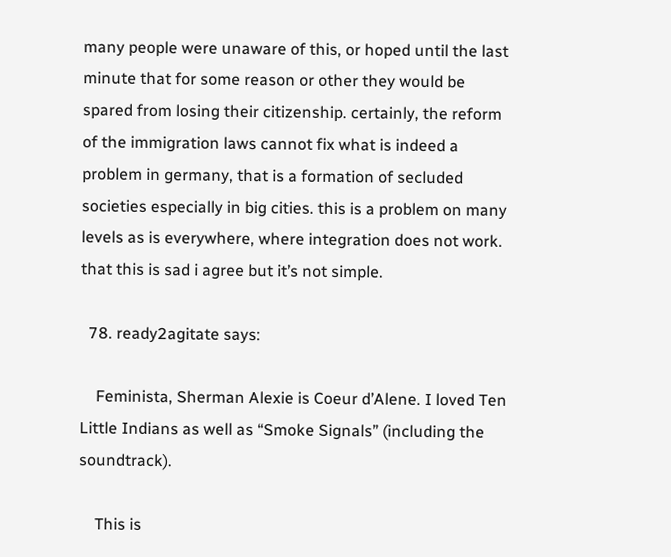many people were unaware of this, or hoped until the last minute that for some reason or other they would be spared from losing their citizenship. certainly, the reform of the immigration laws cannot fix what is indeed a problem in germany, that is a formation of secluded societies especially in big cities. this is a problem on many levels as is everywhere, where integration does not work. that this is sad i agree but it’s not simple.

  78. ready2agitate says:

    Feminista, Sherman Alexie is Coeur d’Alene. I loved Ten Little Indians as well as “Smoke Signals” (including the soundtrack).

    This is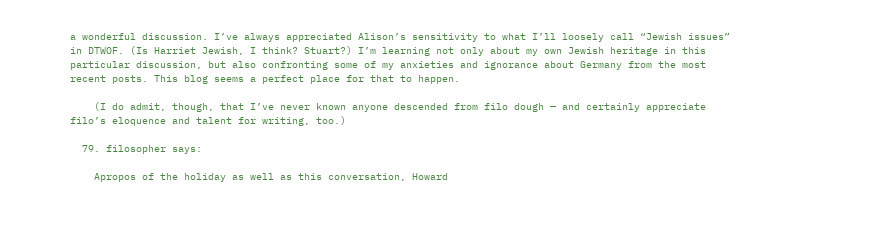a wonderful discussion. I’ve always appreciated Alison’s sensitivity to what I’ll loosely call “Jewish issues” in DTWOF. (Is Harriet Jewish, I think? Stuart?) I’m learning not only about my own Jewish heritage in this particular discussion, but also confronting some of my anxieties and ignorance about Germany from the most recent posts. This blog seems a perfect place for that to happen.

    (I do admit, though, that I’ve never known anyone descended from filo dough — and certainly appreciate filo’s eloquence and talent for writing, too.)

  79. filosopher says:

    Apropos of the holiday as well as this conversation, Howard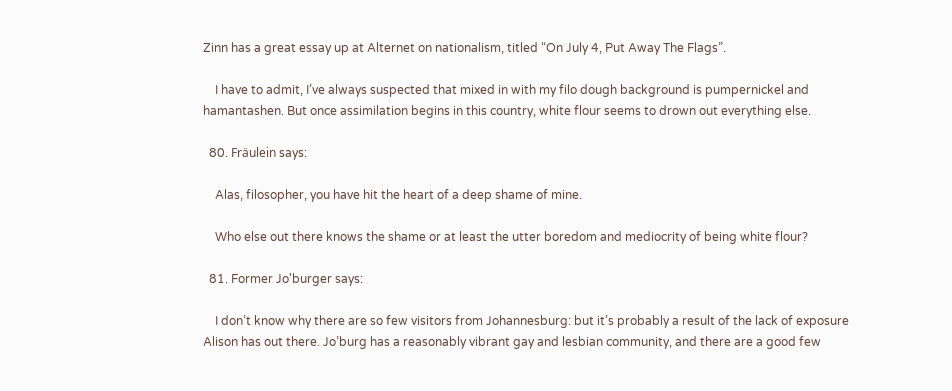Zinn has a great essay up at Alternet on nationalism, titled “On July 4, Put Away The Flags”.

    I have to admit, I’ve always suspected that mixed in with my filo dough background is pumpernickel and hamantashen. But once assimilation begins in this country, white flour seems to drown out everything else.

  80. Fräulein says:

    Alas, filosopher, you have hit the heart of a deep shame of mine.

    Who else out there knows the shame or at least the utter boredom and mediocrity of being white flour?

  81. Former Jo'burger says:

    I don’t know why there are so few visitors from Johannesburg: but it’s probably a result of the lack of exposure Alison has out there. Jo’burg has a reasonably vibrant gay and lesbian community, and there are a good few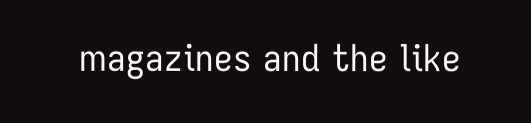magazines and the like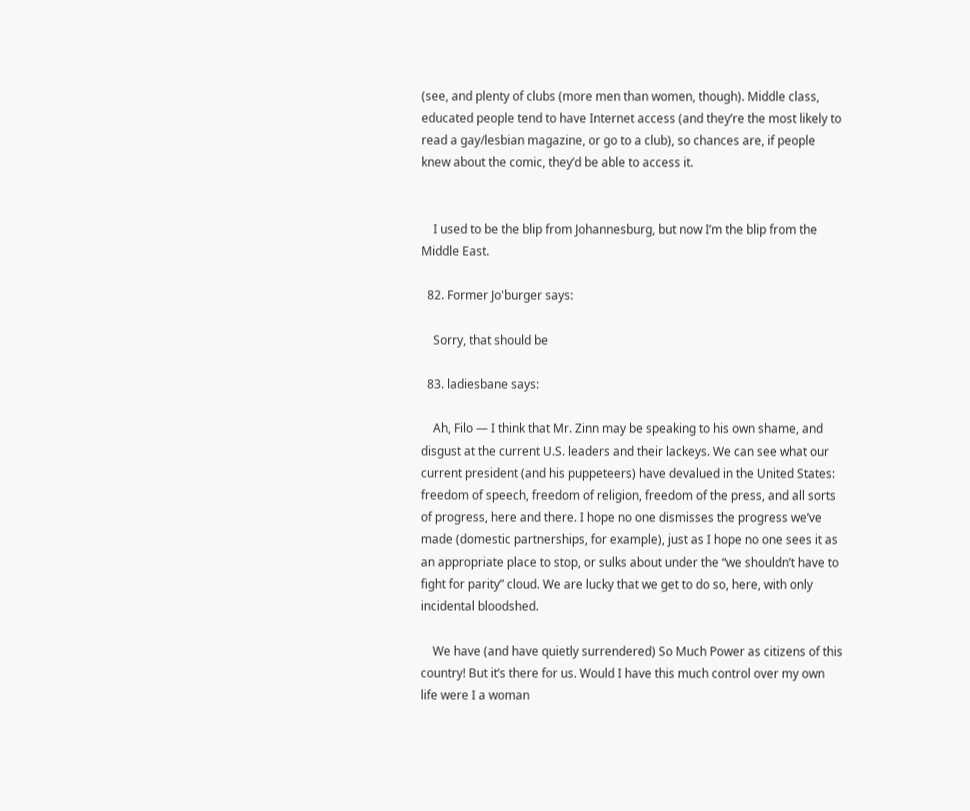(see, and plenty of clubs (more men than women, though). Middle class, educated people tend to have Internet access (and they’re the most likely to read a gay/lesbian magazine, or go to a club), so chances are, if people knew about the comic, they’d be able to access it.


    I used to be the blip from Johannesburg, but now I’m the blip from the Middle East.

  82. Former Jo'burger says:

    Sorry, that should be

  83. ladiesbane says:

    Ah, Filo — I think that Mr. Zinn may be speaking to his own shame, and disgust at the current U.S. leaders and their lackeys. We can see what our current president (and his puppeteers) have devalued in the United States: freedom of speech, freedom of religion, freedom of the press, and all sorts of progress, here and there. I hope no one dismisses the progress we’ve made (domestic partnerships, for example), just as I hope no one sees it as an appropriate place to stop, or sulks about under the “we shouldn’t have to fight for parity” cloud. We are lucky that we get to do so, here, with only incidental bloodshed.

    We have (and have quietly surrendered) So Much Power as citizens of this country! But it’s there for us. Would I have this much control over my own life were I a woman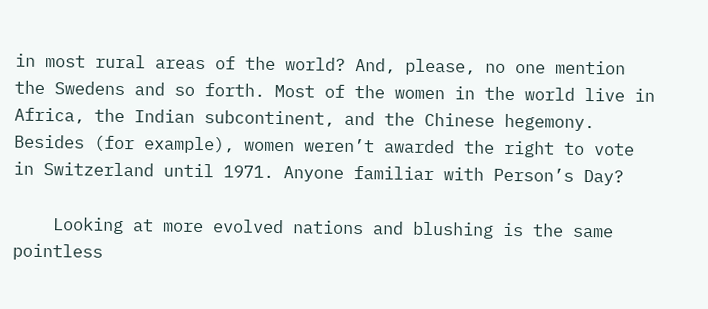in most rural areas of the world? And, please, no one mention the Swedens and so forth. Most of the women in the world live in Africa, the Indian subcontinent, and the Chinese hegemony. Besides (for example), women weren’t awarded the right to vote in Switzerland until 1971. Anyone familiar with Person’s Day?

    Looking at more evolved nations and blushing is the same pointless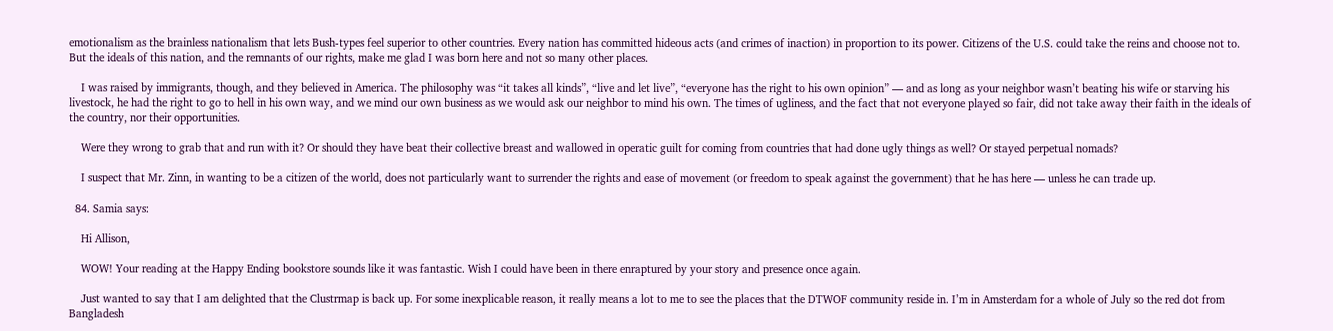emotionalism as the brainless nationalism that lets Bush-types feel superior to other countries. Every nation has committed hideous acts (and crimes of inaction) in proportion to its power. Citizens of the U.S. could take the reins and choose not to. But the ideals of this nation, and the remnants of our rights, make me glad I was born here and not so many other places.

    I was raised by immigrants, though, and they believed in America. The philosophy was “it takes all kinds”, “live and let live”, “everyone has the right to his own opinion” — and as long as your neighbor wasn’t beating his wife or starving his livestock, he had the right to go to hell in his own way, and we mind our own business as we would ask our neighbor to mind his own. The times of ugliness, and the fact that not everyone played so fair, did not take away their faith in the ideals of the country, nor their opportunities.

    Were they wrong to grab that and run with it? Or should they have beat their collective breast and wallowed in operatic guilt for coming from countries that had done ugly things as well? Or stayed perpetual nomads?

    I suspect that Mr. Zinn, in wanting to be a citizen of the world, does not particularly want to surrender the rights and ease of movement (or freedom to speak against the government) that he has here — unless he can trade up.

  84. Samia says:

    Hi Allison,

    WOW! Your reading at the Happy Ending bookstore sounds like it was fantastic. Wish I could have been in there enraptured by your story and presence once again.

    Just wanted to say that I am delighted that the Clustrmap is back up. For some inexplicable reason, it really means a lot to me to see the places that the DTWOF community reside in. I’m in Amsterdam for a whole of July so the red dot from Bangladesh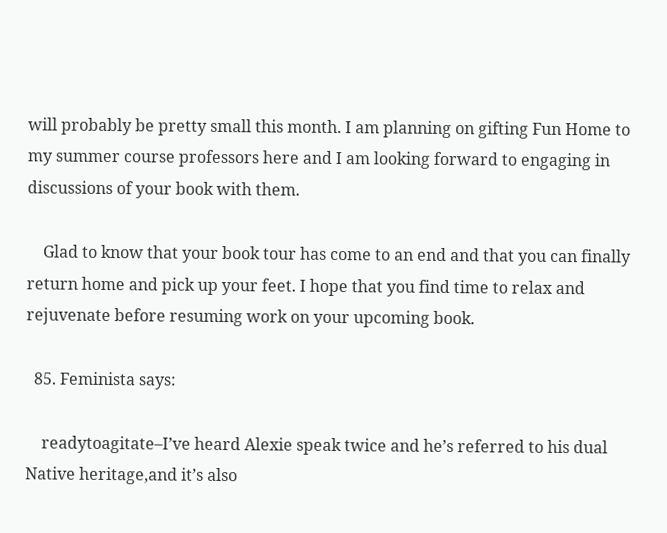will probably be pretty small this month. I am planning on gifting Fun Home to my summer course professors here and I am looking forward to engaging in discussions of your book with them.

    Glad to know that your book tour has come to an end and that you can finally return home and pick up your feet. I hope that you find time to relax and rejuvenate before resuming work on your upcoming book.

  85. Feminista says:

    readytoagitate–I’ve heard Alexie speak twice and he’s referred to his dual Native heritage,and it’s also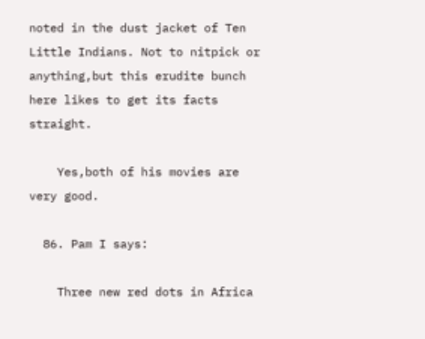noted in the dust jacket of Ten Little Indians. Not to nitpick or anything,but this erudite bunch here likes to get its facts straight.

    Yes,both of his movies are very good.

  86. Pam I says:

    Three new red dots in Africa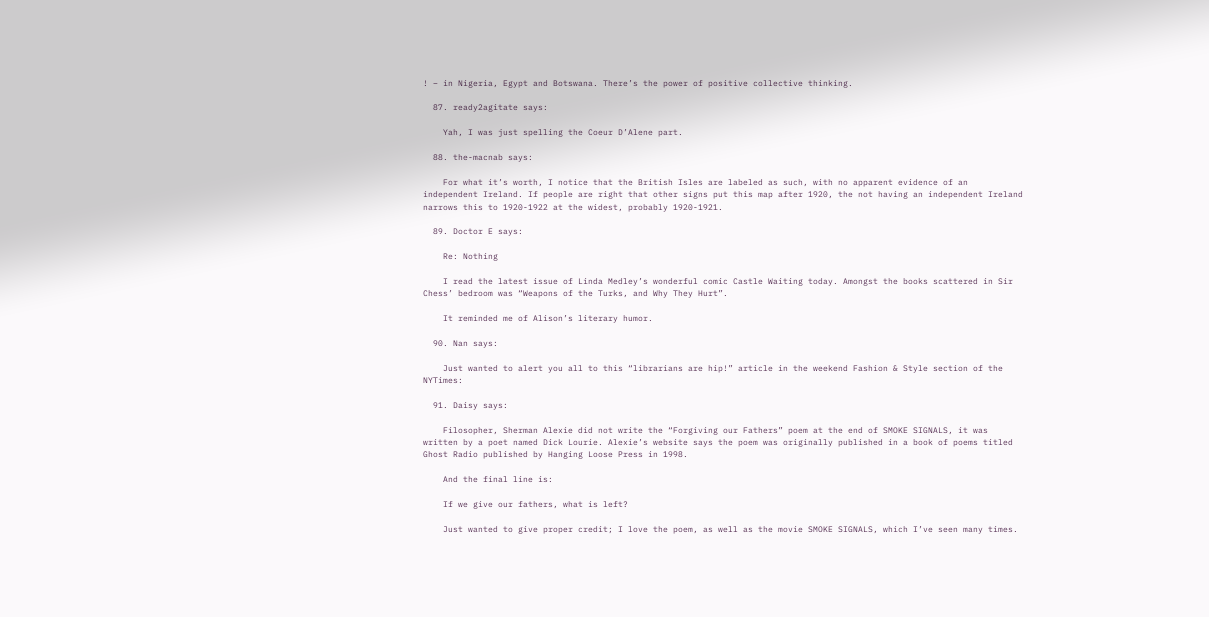! – in Nigeria, Egypt and Botswana. There’s the power of positive collective thinking.

  87. ready2agitate says:

    Yah, I was just spelling the Coeur D’Alene part.

  88. the-macnab says:

    For what it’s worth, I notice that the British Isles are labeled as such, with no apparent evidence of an independent Ireland. If people are right that other signs put this map after 1920, the not having an independent Ireland narrows this to 1920-1922 at the widest, probably 1920-1921.

  89. Doctor E says:

    Re: Nothing

    I read the latest issue of Linda Medley’s wonderful comic Castle Waiting today. Amongst the books scattered in Sir Chess’ bedroom was “Weapons of the Turks, and Why They Hurt”.

    It reminded me of Alison’s literary humor.

  90. Nan says:

    Just wanted to alert you all to this “librarians are hip!” article in the weekend Fashion & Style section of the NYTimes:

  91. Daisy says:

    Filosopher, Sherman Alexie did not write the “Forgiving our Fathers” poem at the end of SMOKE SIGNALS, it was written by a poet named Dick Lourie. Alexie’s website says the poem was originally published in a book of poems titled Ghost Radio published by Hanging Loose Press in 1998.

    And the final line is:

    If we give our fathers, what is left?

    Just wanted to give proper credit; I love the poem, as well as the movie SMOKE SIGNALS, which I’ve seen many times.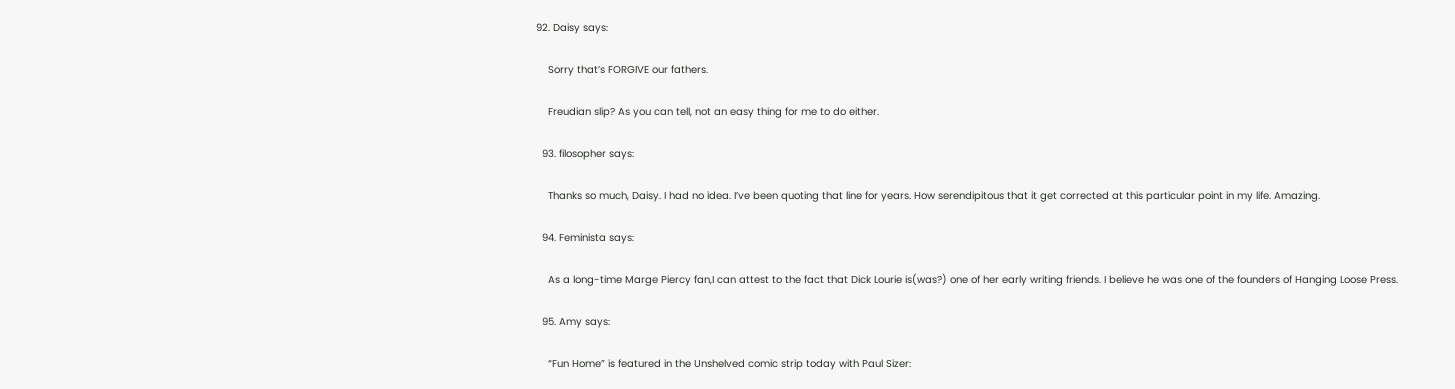92. Daisy says:

    Sorry that’s FORGIVE our fathers.

    Freudian slip? As you can tell, not an easy thing for me to do either.

  93. filosopher says:

    Thanks so much, Daisy. I had no idea. I’ve been quoting that line for years. How serendipitous that it get corrected at this particular point in my life. Amazing.

  94. Feminista says:

    As a long-time Marge Piercy fan,I can attest to the fact that Dick Lourie is(was?) one of her early writing friends. I believe he was one of the founders of Hanging Loose Press.

  95. Amy says:

    “Fun Home” is featured in the Unshelved comic strip today with Paul Sizer: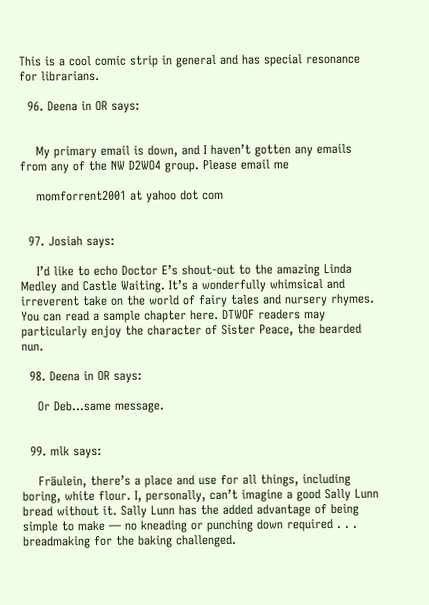This is a cool comic strip in general and has special resonance for librarians.

  96. Deena in OR says:


    My primary email is down, and I haven’t gotten any emails from any of the NW D2WO4 group. Please email me

    momforrent2001 at yahoo dot com


  97. Josiah says:

    I’d like to echo Doctor E’s shout-out to the amazing Linda Medley and Castle Waiting. It’s a wonderfully whimsical and irreverent take on the world of fairy tales and nursery rhymes. You can read a sample chapter here. DTWOF readers may particularly enjoy the character of Sister Peace, the bearded nun.

  98. Deena in OR says:

    Or Deb…same message.


  99. mlk says:

    Fräulein, there’s a place and use for all things, including boring, white flour. I, personally, can’t imagine a good Sally Lunn bread without it. Sally Lunn has the added advantage of being simple to make — no kneading or punching down required . . . breadmaking for the baking challenged.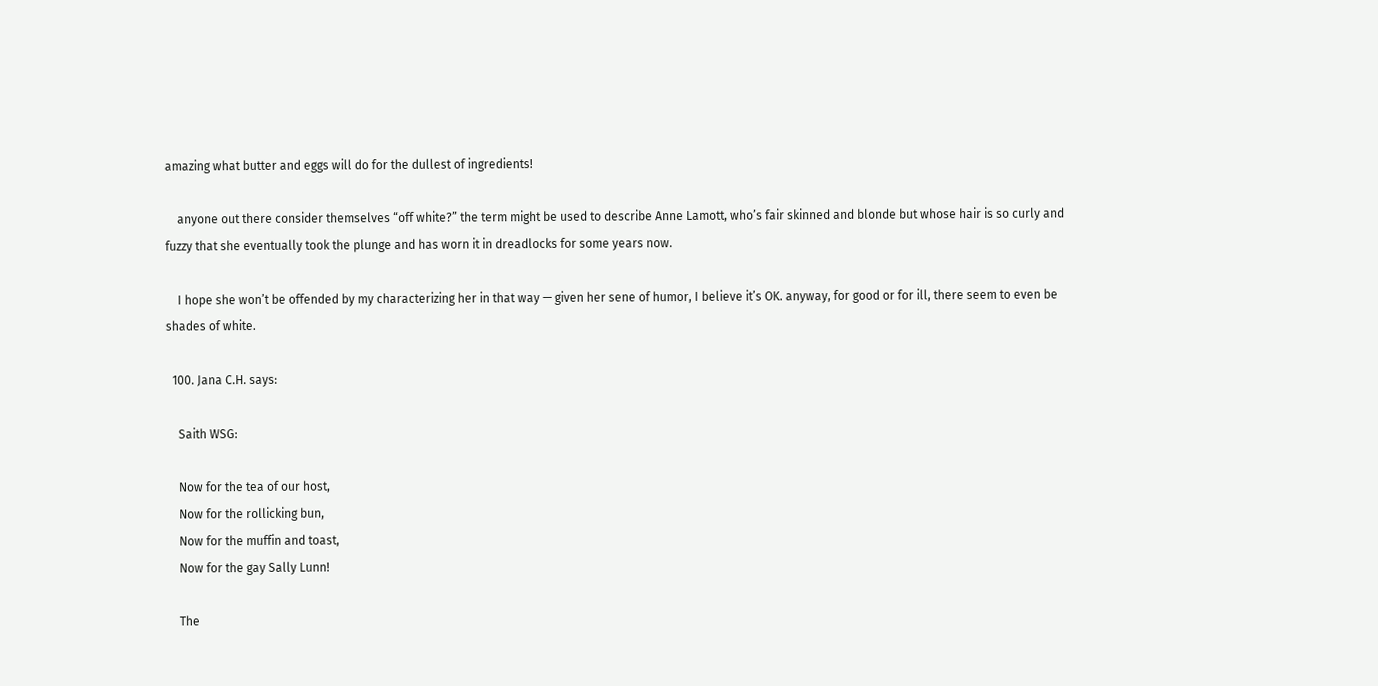amazing what butter and eggs will do for the dullest of ingredients!

    anyone out there consider themselves “off white?” the term might be used to describe Anne Lamott, who’s fair skinned and blonde but whose hair is so curly and fuzzy that she eventually took the plunge and has worn it in dreadlocks for some years now.

    I hope she won’t be offended by my characterizing her in that way — given her sene of humor, I believe it’s OK. anyway, for good or for ill, there seem to even be shades of white.

  100. Jana C.H. says:

    Saith WSG:

    Now for the tea of our host,
    Now for the rollicking bun,
    Now for the muffin and toast,
    Now for the gay Sally Lunn!

    The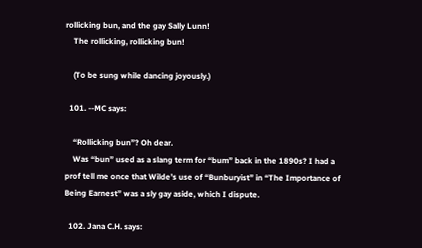rollicking bun, and the gay Sally Lunn!
    The rollicking, rollicking bun!

    (To be sung while dancing joyously.)

  101. --MC says:

    “Rollicking bun”? Oh dear.
    Was “bun” used as a slang term for “bum” back in the 1890s? I had a prof tell me once that Wilde’s use of “Bunburyist” in “The Importance of Being Earnest” was a sly gay aside, which I dispute.

  102. Jana C.H. says: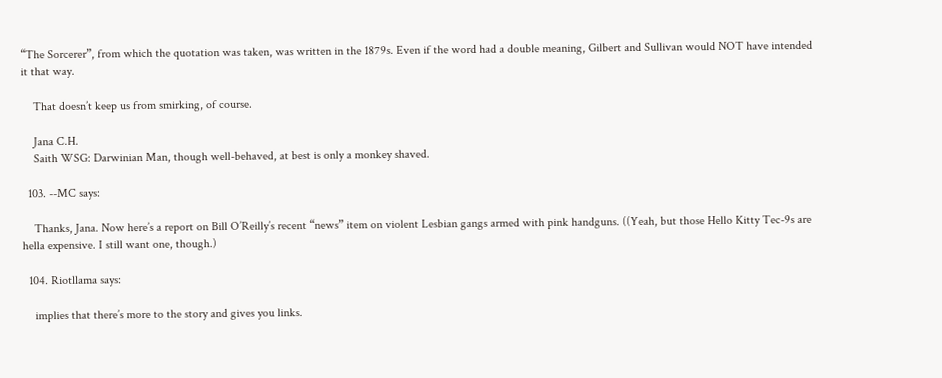“The Sorcerer”, from which the quotation was taken, was written in the 1879s. Even if the word had a double meaning, Gilbert and Sullivan would NOT have intended it that way.

    That doesn’t keep us from smirking, of course.

    Jana C.H.
    Saith WSG: Darwinian Man, though well-behaved, at best is only a monkey shaved.

  103. --MC says:

    Thanks, Jana. Now here’s a report on Bill O’Reilly’s recent “news” item on violent Lesbian gangs armed with pink handguns. ((Yeah, but those Hello Kitty Tec-9s are hella expensive. I still want one, though.)

  104. Riotllama says:

    implies that there’s more to the story and gives you links.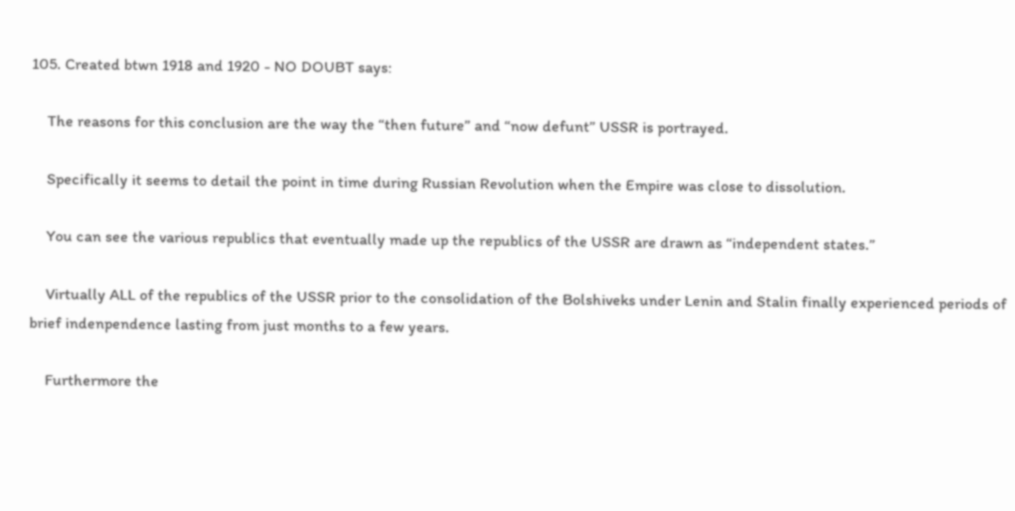105. Created btwn 1918 and 1920 - NO DOUBT says:

    The reasons for this conclusion are the way the “then future” and “now defunt” USSR is portrayed.

    Specifically it seems to detail the point in time during Russian Revolution when the Empire was close to dissolution.

    You can see the various republics that eventually made up the republics of the USSR are drawn as “independent states.”

    Virtually ALL of the republics of the USSR prior to the consolidation of the Bolshiveks under Lenin and Stalin finally experienced periods of brief indenpendence lasting from just months to a few years.

    Furthermore the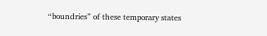“boundries” of these temporary states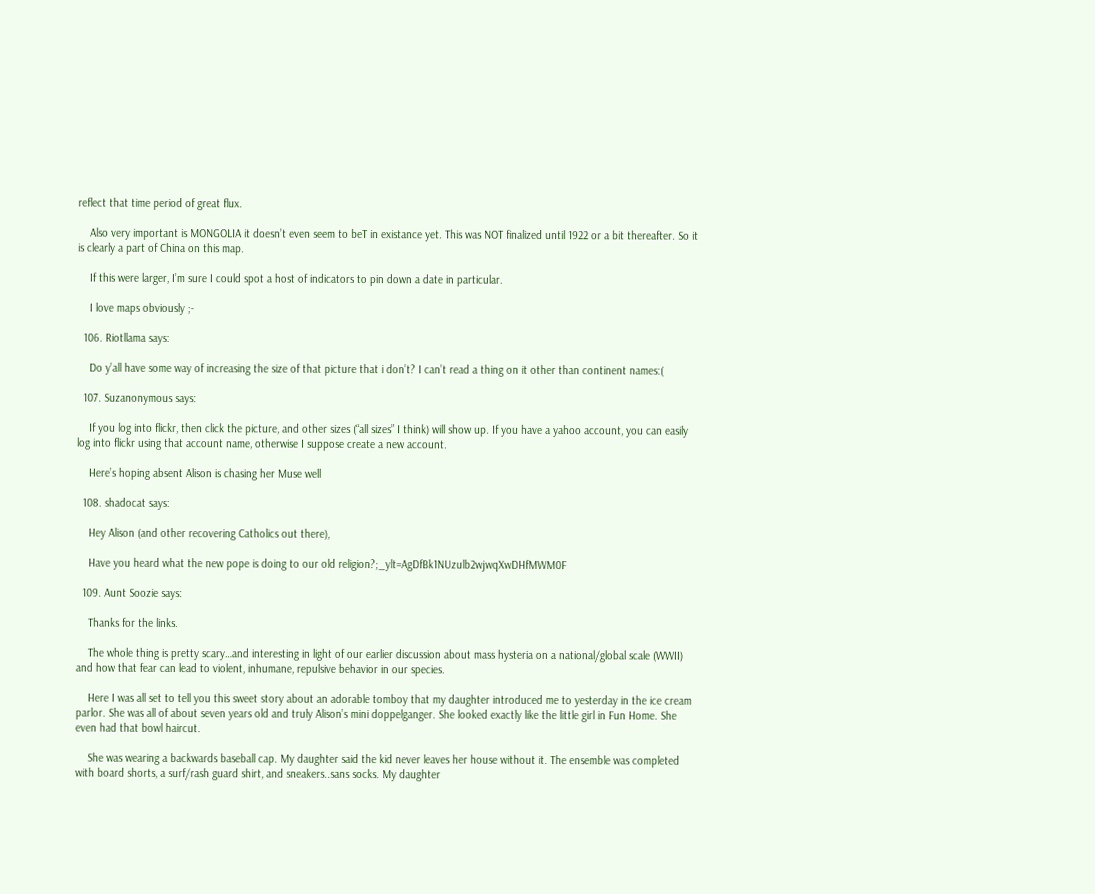reflect that time period of great flux.

    Also very important is MONGOLIA it doesn’t even seem to beT in existance yet. This was NOT finalized until 1922 or a bit thereafter. So it is clearly a part of China on this map.

    If this were larger, I’m sure I could spot a host of indicators to pin down a date in particular.

    I love maps obviously ;-

  106. Riotllama says:

    Do y’all have some way of increasing the size of that picture that i don’t? I can’t read a thing on it other than continent names:(

  107. Suzanonymous says:

    If you log into flickr, then click the picture, and other sizes (“all sizes” I think) will show up. If you have a yahoo account, you can easily log into flickr using that account name, otherwise I suppose create a new account.

    Here’s hoping absent Alison is chasing her Muse well

  108. shadocat says:

    Hey Alison (and other recovering Catholics out there),

    Have you heard what the new pope is doing to our old religion?;_ylt=AgDfBk1NUzulb2wjwqXwDHfMWM0F

  109. Aunt Soozie says:

    Thanks for the links.

    The whole thing is pretty scary…and interesting in light of our earlier discussion about mass hysteria on a national/global scale (WWII) and how that fear can lead to violent, inhumane, repulsive behavior in our species.

    Here I was all set to tell you this sweet story about an adorable tomboy that my daughter introduced me to yesterday in the ice cream parlor. She was all of about seven years old and truly Alison’s mini doppelganger. She looked exactly like the little girl in Fun Home. She even had that bowl haircut.

    She was wearing a backwards baseball cap. My daughter said the kid never leaves her house without it. The ensemble was completed with board shorts, a surf/rash guard shirt, and sneakers..sans socks. My daughter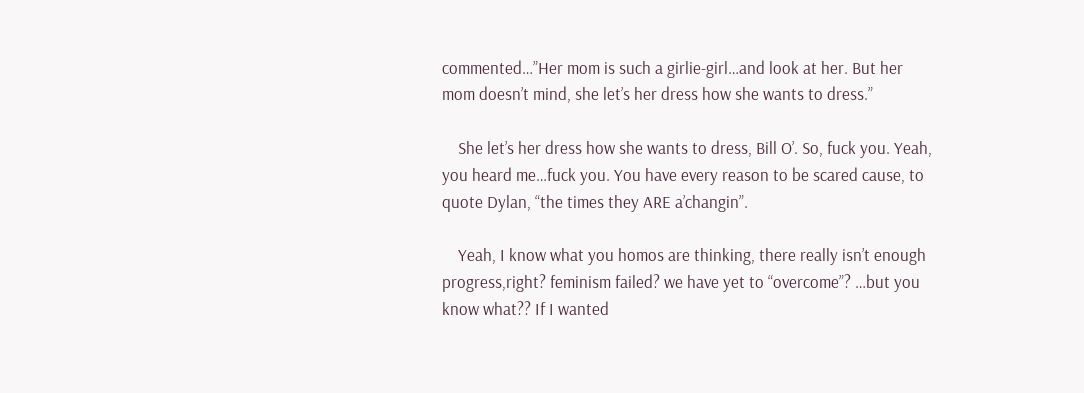commented…”Her mom is such a girlie-girl…and look at her. But her mom doesn’t mind, she let’s her dress how she wants to dress.”

    She let’s her dress how she wants to dress, Bill O’. So, fuck you. Yeah, you heard me…fuck you. You have every reason to be scared cause, to quote Dylan, “the times they ARE a’changin”.

    Yeah, I know what you homos are thinking, there really isn’t enough progress,right? feminism failed? we have yet to “overcome”? …but you know what?? If I wanted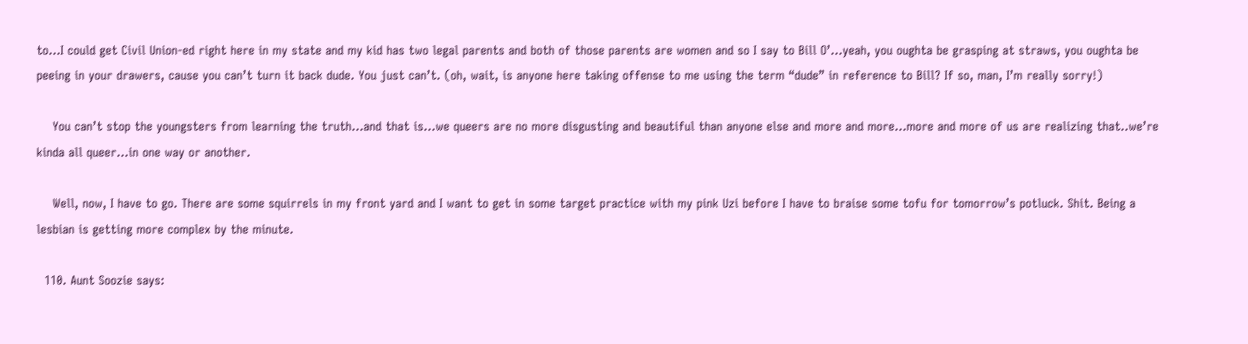to…I could get Civil Union-ed right here in my state and my kid has two legal parents and both of those parents are women and so I say to Bill O’…yeah, you oughta be grasping at straws, you oughta be peeing in your drawers, cause you can’t turn it back dude. You just can’t. (oh, wait, is anyone here taking offense to me using the term “dude” in reference to Bill? If so, man, I’m really sorry!)

    You can’t stop the youngsters from learning the truth…and that is…we queers are no more disgusting and beautiful than anyone else and more and more…more and more of us are realizing that..we’re kinda all queer…in one way or another.

    Well, now, I have to go. There are some squirrels in my front yard and I want to get in some target practice with my pink Uzi before I have to braise some tofu for tomorrow’s potluck. Shit. Being a lesbian is getting more complex by the minute.

  110. Aunt Soozie says: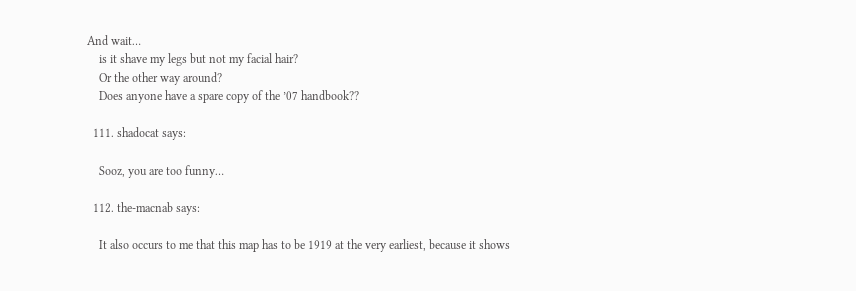And wait…
    is it shave my legs but not my facial hair?
    Or the other way around?
    Does anyone have a spare copy of the ’07 handbook??

  111. shadocat says:

    Sooz, you are too funny…

  112. the-macnab says:

    It also occurs to me that this map has to be 1919 at the very earliest, because it shows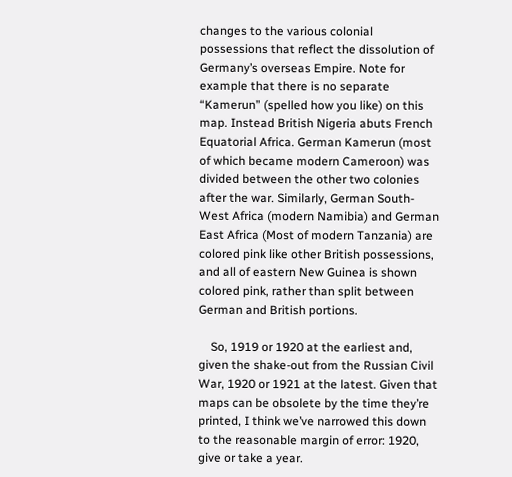changes to the various colonial possessions that reflect the dissolution of Germany’s overseas Empire. Note for example that there is no separate “Kamerun” (spelled how you like) on this map. Instead British Nigeria abuts French Equatorial Africa. German Kamerun (most of which became modern Cameroon) was divided between the other two colonies after the war. Similarly, German South-West Africa (modern Namibia) and German East Africa (Most of modern Tanzania) are colored pink like other British possessions, and all of eastern New Guinea is shown colored pink, rather than split between German and British portions.

    So, 1919 or 1920 at the earliest and, given the shake-out from the Russian Civil War, 1920 or 1921 at the latest. Given that maps can be obsolete by the time they’re printed, I think we’ve narrowed this down to the reasonable margin of error: 1920, give or take a year.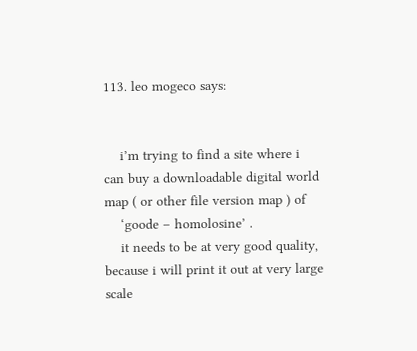113. leo mogeco says:


    i’m trying to find a site where i can buy a downloadable digital world map ( or other file version map ) of
    ‘goode – homolosine’ .
    it needs to be at very good quality, because i will print it out at very large scale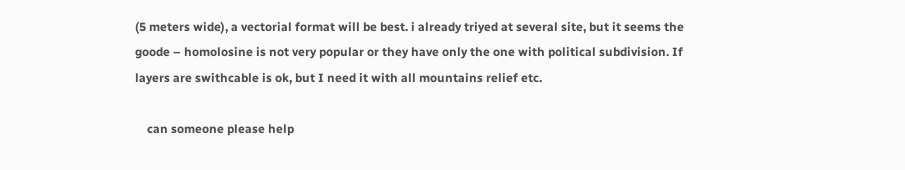(5 meters wide), a vectorial format will be best. i already triyed at several site, but it seems the goode – homolosine is not very popular or they have only the one with political subdivision. If layers are swithcable is ok, but I need it with all mountains relief etc.

    can someone please help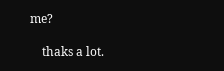me?

    thaks a lot.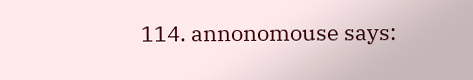114. annonomouse says: